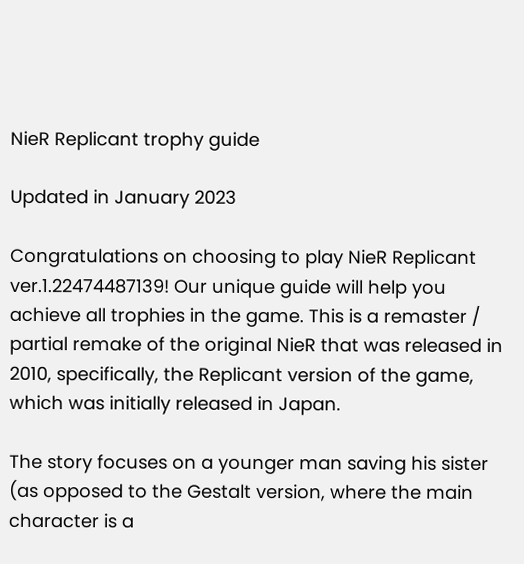NieR Replicant trophy guide

Updated in January 2023

Congratulations on choosing to play NieR Replicant ver.1.22474487139! Our unique guide will help you achieve all trophies in the game. This is a remaster / partial remake of the original NieR that was released in 2010, specifically, the Replicant version of the game, which was initially released in Japan.

The story focuses on a younger man saving his sister (as opposed to the Gestalt version, where the main character is a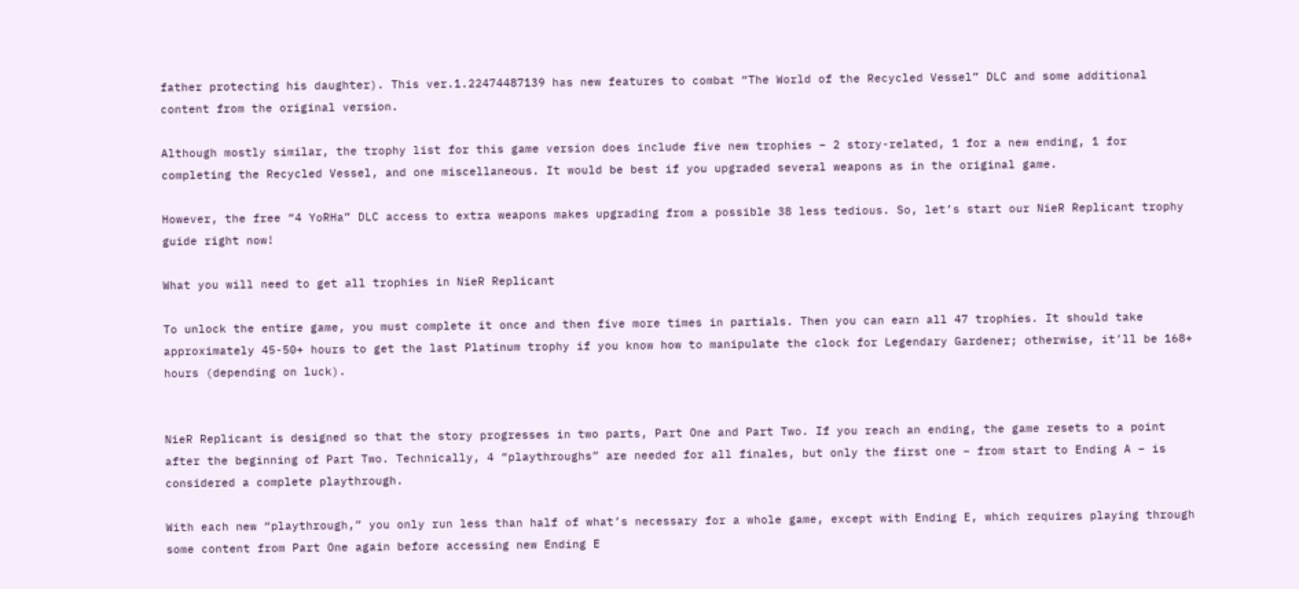father protecting his daughter). This ver.1.22474487139 has new features to combat “The World of the Recycled Vessel” DLC and some additional content from the original version.

Although mostly similar, the trophy list for this game version does include five new trophies – 2 story-related, 1 for a new ending, 1 for completing the Recycled Vessel, and one miscellaneous. It would be best if you upgraded several weapons as in the original game.

However, the free “4 YoRHa” DLC access to extra weapons makes upgrading from a possible 38 less tedious. So, let’s start our NieR Replicant trophy guide right now!

What you will need to get all trophies in NieR Replicant

To unlock the entire game, you must complete it once and then five more times in partials. Then you can earn all 47 trophies. It should take approximately 45-50+ hours to get the last Platinum trophy if you know how to manipulate the clock for Legendary Gardener; otherwise, it’ll be 168+ hours (depending on luck).


NieR Replicant is designed so that the story progresses in two parts, Part One and Part Two. If you reach an ending, the game resets to a point after the beginning of Part Two. Technically, 4 “playthroughs” are needed for all finales, but only the first one – from start to Ending A – is considered a complete playthrough.

With each new “playthrough,” you only run less than half of what’s necessary for a whole game, except with Ending E, which requires playing through some content from Part One again before accessing new Ending E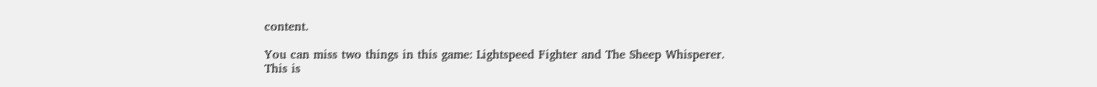content.

You can miss two things in this game: Lightspeed Fighter and The Sheep Whisperer.
This is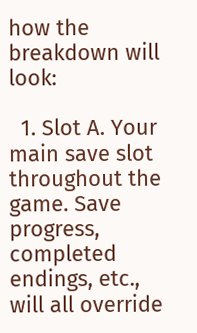how the breakdown will look:

  1. Slot A. Your main save slot throughout the game. Save progress, completed endings, etc., will all override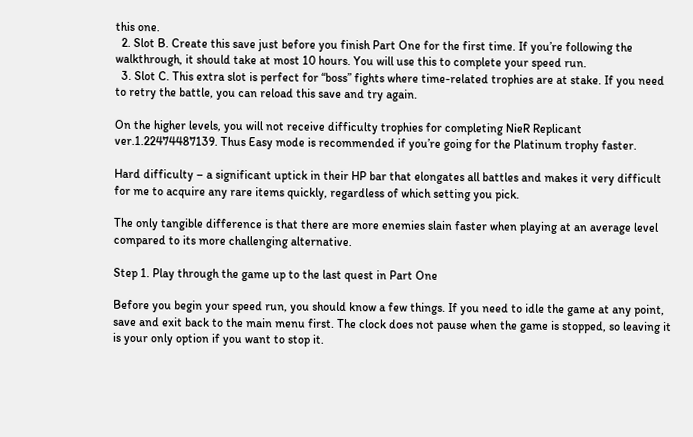this one.
  2. Slot B. Create this save just before you finish Part One for the first time. If you’re following the walkthrough, it should take at most 10 hours. You will use this to complete your speed run.
  3. Slot C. This extra slot is perfect for “boss” fights where time-related trophies are at stake. If you need to retry the battle, you can reload this save and try again.

On the higher levels, you will not receive difficulty trophies for completing NieR Replicant ver.1.22474487139. Thus Easy mode is recommended if you’re going for the Platinum trophy faster.

Hard difficulty – a significant uptick in their HP bar that elongates all battles and makes it very difficult for me to acquire any rare items quickly, regardless of which setting you pick.

The only tangible difference is that there are more enemies slain faster when playing at an average level compared to its more challenging alternative.

Step 1. Play through the game up to the last quest in Part One

Before you begin your speed run, you should know a few things. If you need to idle the game at any point, save and exit back to the main menu first. The clock does not pause when the game is stopped, so leaving it is your only option if you want to stop it.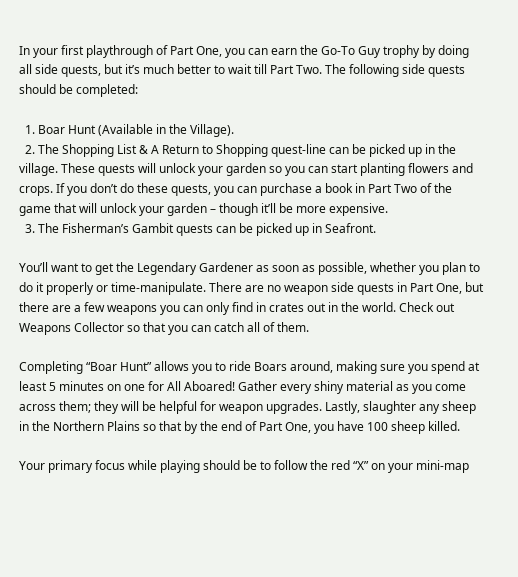In your first playthrough of Part One, you can earn the Go-To Guy trophy by doing all side quests, but it’s much better to wait till Part Two. The following side quests should be completed:

  1. Boar Hunt (Available in the Village).
  2. The Shopping List & A Return to Shopping quest-line can be picked up in the village. These quests will unlock your garden so you can start planting flowers and crops. If you don’t do these quests, you can purchase a book in Part Two of the game that will unlock your garden – though it’ll be more expensive.
  3. The Fisherman’s Gambit quests can be picked up in Seafront.

You’ll want to get the Legendary Gardener as soon as possible, whether you plan to do it properly or time-manipulate. There are no weapon side quests in Part One, but there are a few weapons you can only find in crates out in the world. Check out Weapons Collector so that you can catch all of them.

Completing “Boar Hunt” allows you to ride Boars around, making sure you spend at least 5 minutes on one for All Aboared! Gather every shiny material as you come across them; they will be helpful for weapon upgrades. Lastly, slaughter any sheep in the Northern Plains so that by the end of Part One, you have 100 sheep killed.

Your primary focus while playing should be to follow the red “X” on your mini-map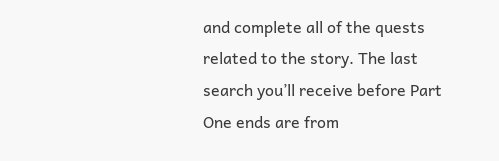and complete all of the quests related to the story. The last search you’ll receive before Part One ends are from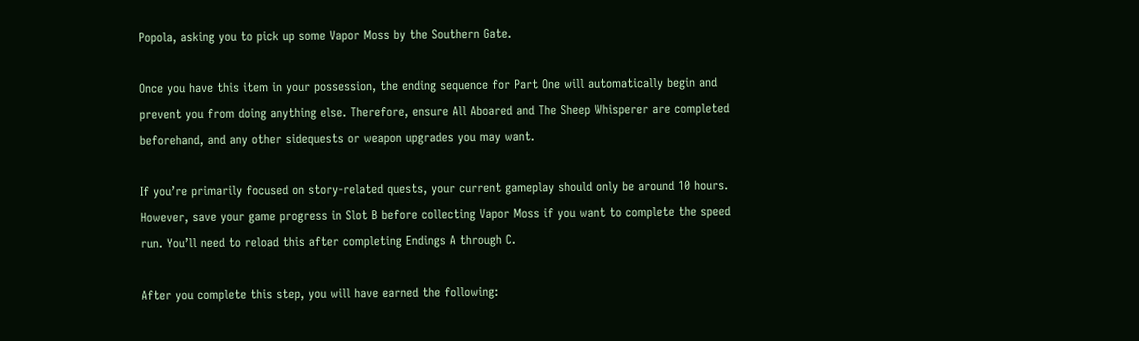Popola, asking you to pick up some Vapor Moss by the Southern Gate.

Once you have this item in your possession, the ending sequence for Part One will automatically begin and prevent you from doing anything else. Therefore, ensure All Aboared and The Sheep Whisperer are completed beforehand, and any other sidequests or weapon upgrades you may want.

If you’re primarily focused on story-related quests, your current gameplay should only be around 10 hours. However, save your game progress in Slot B before collecting Vapor Moss if you want to complete the speed run. You’ll need to reload this after completing Endings A through C.

After you complete this step, you will have earned the following: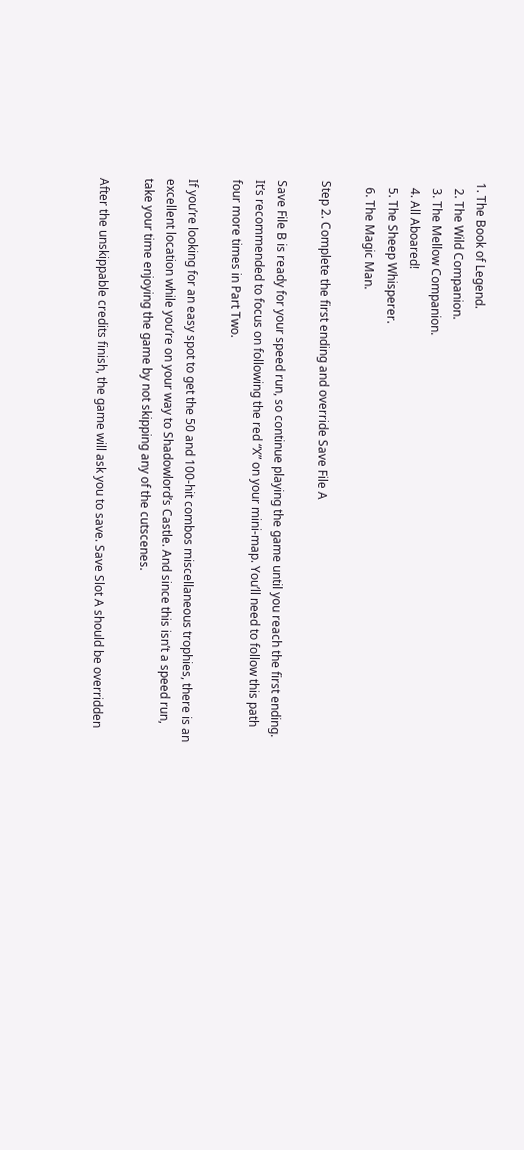1. The Book of Legend.
  2. The Wild Companion.
  3. The Mellow Companion.
  4. All Aboared!
  5. The Sheep Whisperer.
  6. The Magic Man.

Step 2. Complete the first ending and override Save File A

Save File B is ready for your speed run, so continue playing the game until you reach the first ending. It’s recommended to focus on following the red “X” on your mini-map. You’ll need to follow this path four more times in Part Two.

If you’re looking for an easy spot to get the 50 and 100-hit combos miscellaneous trophies, there is an excellent location while you’re on your way to Shadowlord’s Castle. And since this isn’t a speed run, take your time enjoying the game by not skipping any of the cutscenes.

After the unskippable credits finish, the game will ask you to save. Save Slot A should be overridden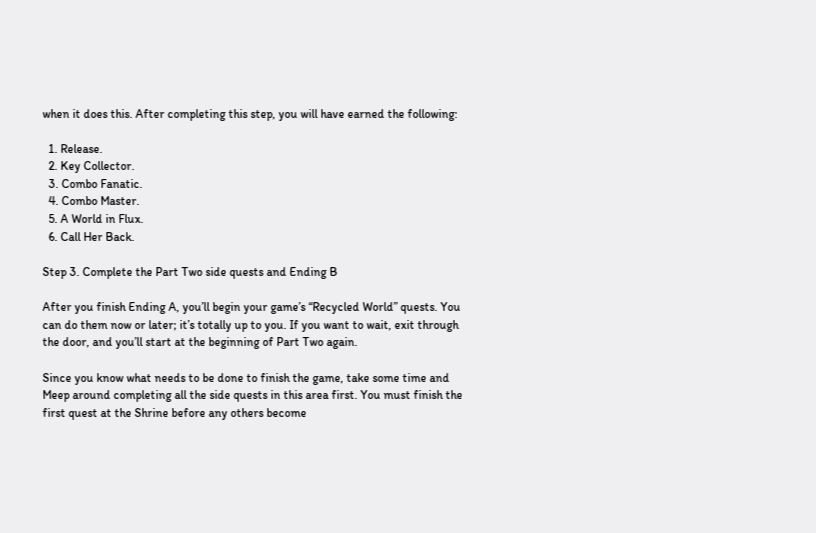when it does this. After completing this step, you will have earned the following:

  1. Release.
  2. Key Collector.
  3. Combo Fanatic.
  4. Combo Master.
  5. A World in Flux.
  6. Call Her Back.

Step 3. Complete the Part Two side quests and Ending B

After you finish Ending A, you’ll begin your game’s “Recycled World” quests. You can do them now or later; it’s totally up to you. If you want to wait, exit through the door, and you’ll start at the beginning of Part Two again.

Since you know what needs to be done to finish the game, take some time and Meep around completing all the side quests in this area first. You must finish the first quest at the Shrine before any others become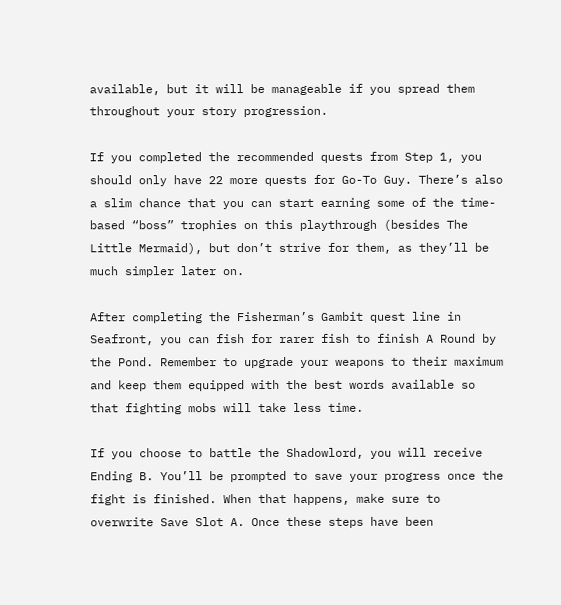available, but it will be manageable if you spread them throughout your story progression.

If you completed the recommended quests from Step 1, you should only have 22 more quests for Go-To Guy. There’s also a slim chance that you can start earning some of the time-based “boss” trophies on this playthrough (besides The Little Mermaid), but don’t strive for them, as they’ll be much simpler later on.

After completing the Fisherman’s Gambit quest line in Seafront, you can fish for rarer fish to finish A Round by the Pond. Remember to upgrade your weapons to their maximum and keep them equipped with the best words available so that fighting mobs will take less time.

If you choose to battle the Shadowlord, you will receive Ending B. You’ll be prompted to save your progress once the fight is finished. When that happens, make sure to overwrite Save Slot A. Once these steps have been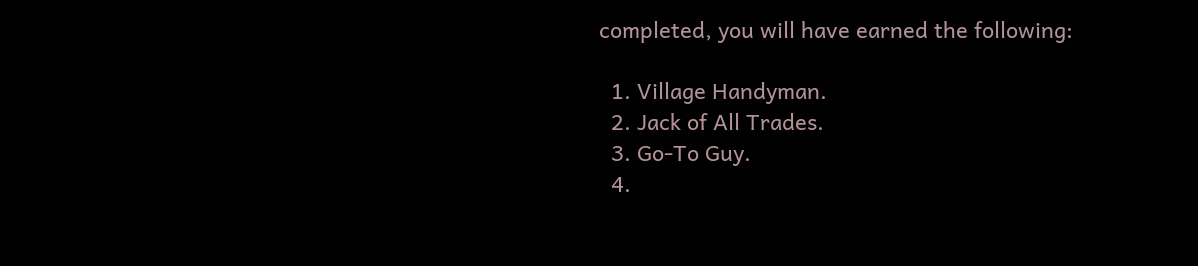completed, you will have earned the following:

  1. Village Handyman.
  2. Jack of All Trades.
  3. Go-To Guy.
  4.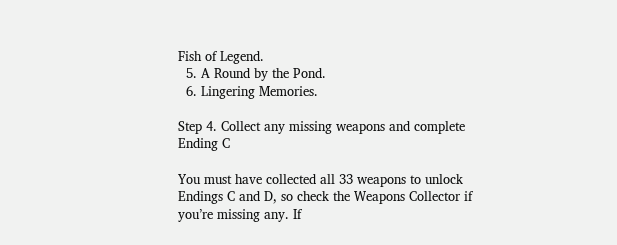Fish of Legend.
  5. A Round by the Pond.
  6. Lingering Memories.

Step 4. Collect any missing weapons and complete Ending C

You must have collected all 33 weapons to unlock Endings C and D, so check the Weapons Collector if you’re missing any. If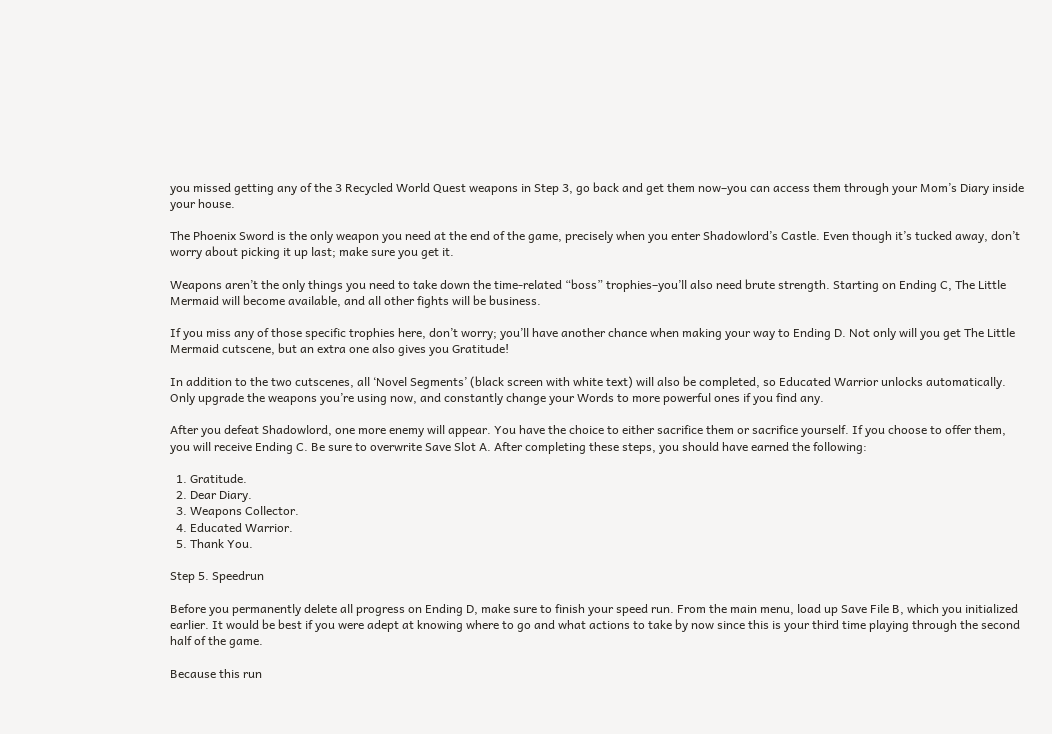you missed getting any of the 3 Recycled World Quest weapons in Step 3, go back and get them now–you can access them through your Mom’s Diary inside your house.

The Phoenix Sword is the only weapon you need at the end of the game, precisely when you enter Shadowlord’s Castle. Even though it’s tucked away, don’t worry about picking it up last; make sure you get it.

Weapons aren’t the only things you need to take down the time-related “boss” trophies–you’ll also need brute strength. Starting on Ending C, The Little Mermaid will become available, and all other fights will be business.

If you miss any of those specific trophies here, don’t worry; you’ll have another chance when making your way to Ending D. Not only will you get The Little Mermaid cutscene, but an extra one also gives you Gratitude!

In addition to the two cutscenes, all ‘Novel Segments’ (black screen with white text) will also be completed, so Educated Warrior unlocks automatically. Only upgrade the weapons you’re using now, and constantly change your Words to more powerful ones if you find any.

After you defeat Shadowlord, one more enemy will appear. You have the choice to either sacrifice them or sacrifice yourself. If you choose to offer them, you will receive Ending C. Be sure to overwrite Save Slot A. After completing these steps, you should have earned the following:

  1. Gratitude.
  2. Dear Diary.
  3. Weapons Collector.
  4. Educated Warrior.
  5. Thank You.

Step 5. Speedrun

Before you permanently delete all progress on Ending D, make sure to finish your speed run. From the main menu, load up Save File B, which you initialized earlier. It would be best if you were adept at knowing where to go and what actions to take by now since this is your third time playing through the second half of the game.

Because this run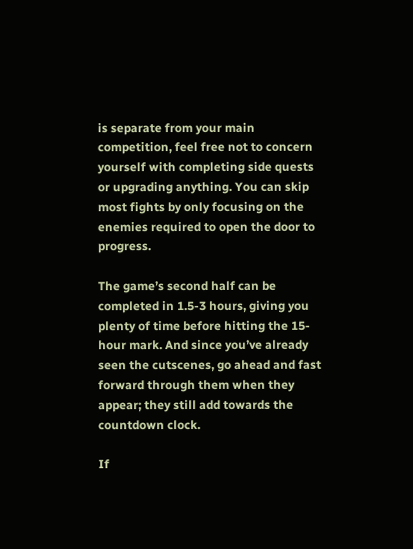is separate from your main competition, feel free not to concern yourself with completing side quests or upgrading anything. You can skip most fights by only focusing on the enemies required to open the door to progress.

The game’s second half can be completed in 1.5-3 hours, giving you plenty of time before hitting the 15-hour mark. And since you’ve already seen the cutscenes, go ahead and fast forward through them when they appear; they still add towards the countdown clock.

If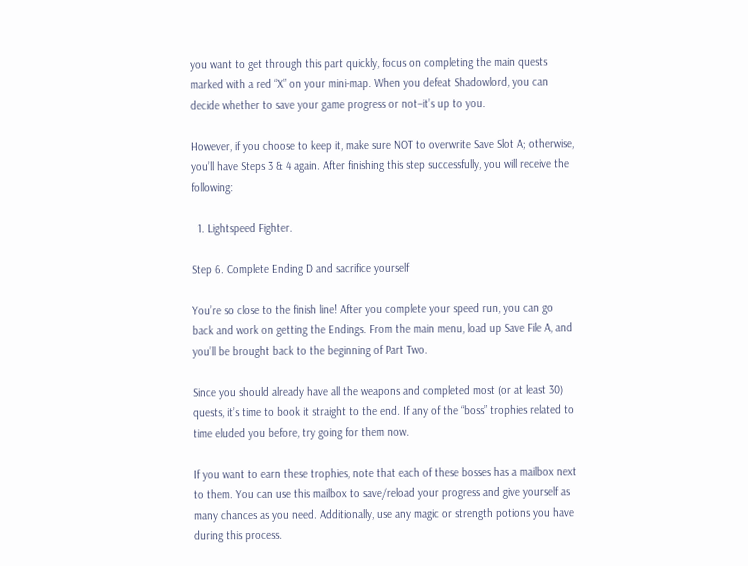you want to get through this part quickly, focus on completing the main quests marked with a red “X” on your mini-map. When you defeat Shadowlord, you can decide whether to save your game progress or not–it’s up to you.

However, if you choose to keep it, make sure NOT to overwrite Save Slot A; otherwise, you’ll have Steps 3 & 4 again. After finishing this step successfully, you will receive the following:

  1. Lightspeed Fighter.

Step 6. Complete Ending D and sacrifice yourself

You’re so close to the finish line! After you complete your speed run, you can go back and work on getting the Endings. From the main menu, load up Save File A, and you’ll be brought back to the beginning of Part Two.

Since you should already have all the weapons and completed most (or at least 30) quests, it’s time to book it straight to the end. If any of the “boss” trophies related to time eluded you before, try going for them now.

If you want to earn these trophies, note that each of these bosses has a mailbox next to them. You can use this mailbox to save/reload your progress and give yourself as many chances as you need. Additionally, use any magic or strength potions you have during this process.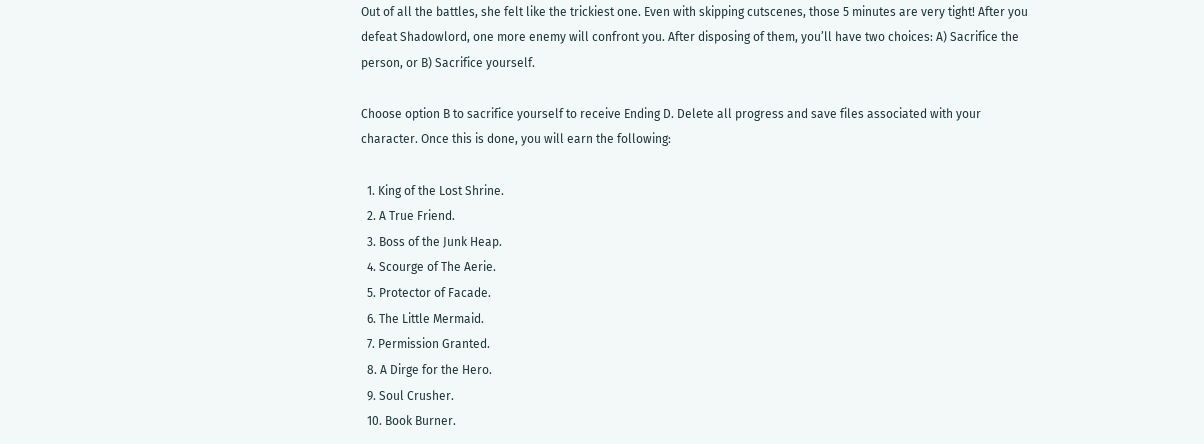Out of all the battles, she felt like the trickiest one. Even with skipping cutscenes, those 5 minutes are very tight! After you defeat Shadowlord, one more enemy will confront you. After disposing of them, you’ll have two choices: A) Sacrifice the person, or B) Sacrifice yourself.

Choose option B to sacrifice yourself to receive Ending D. Delete all progress and save files associated with your character. Once this is done, you will earn the following:

  1. King of the Lost Shrine.
  2. A True Friend.
  3. Boss of the Junk Heap.
  4. Scourge of The Aerie.
  5. Protector of Facade.
  6. The Little Mermaid.
  7. Permission Granted.
  8. A Dirge for the Hero.
  9. Soul Crusher.
  10. Book Burner.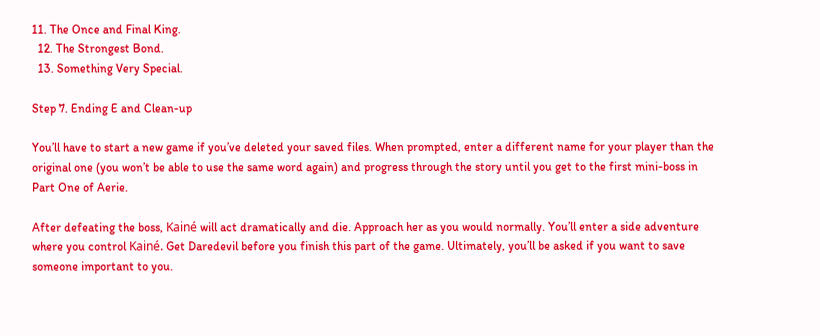11. The Once and Final King.
  12. The Strongest Bond.
  13. Something Very Special.

Step 7. Ending E and Clean-up

You’ll have to start a new game if you’ve deleted your saved files. When prompted, enter a different name for your player than the original one (you won’t be able to use the same word again) and progress through the story until you get to the first mini-boss in Part One of Aerie.

After defeating the boss, Kainé will act dramatically and die. Approach her as you would normally. You’ll enter a side adventure where you control Kainé. Get Daredevil before you finish this part of the game. Ultimately, you’ll be asked if you want to save someone important to you.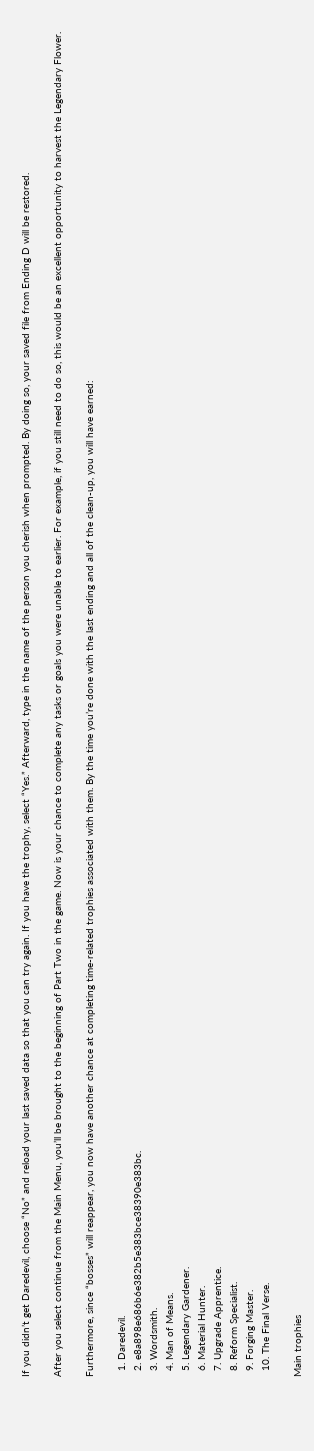If you didn’t get Daredevil, choose “No” and reload your last saved data so that you can try again. If you have the trophy, select “Yes.” Afterward, type in the name of the person you cherish when prompted. By doing so, your saved file from Ending D will be restored.

After you select continue from the Main Menu, you’ll be brought to the beginning of Part Two in the game. Now is your chance to complete any tasks or goals you were unable to earlier. For example, if you still need to do so, this would be an excellent opportunity to harvest the Legendary Flower.

Furthermore, since “bosses” will reappear, you now have another chance at completing time-related trophies associated with them. By the time you’re done with the last ending and all of the clean-up, you will have earned:

  1. Daredevil.
  2. e8a898e686b6e382b5e383bce38390e383bc.
  3. Wordsmith.
  4. Man of Means.
  5. Legendary Gardener.
  6. Material Hunter.
  7. Upgrade Apprentice.
  8. Reform Specialist.
  9. Forging Master.
  10. The Final Verse.

Main trophies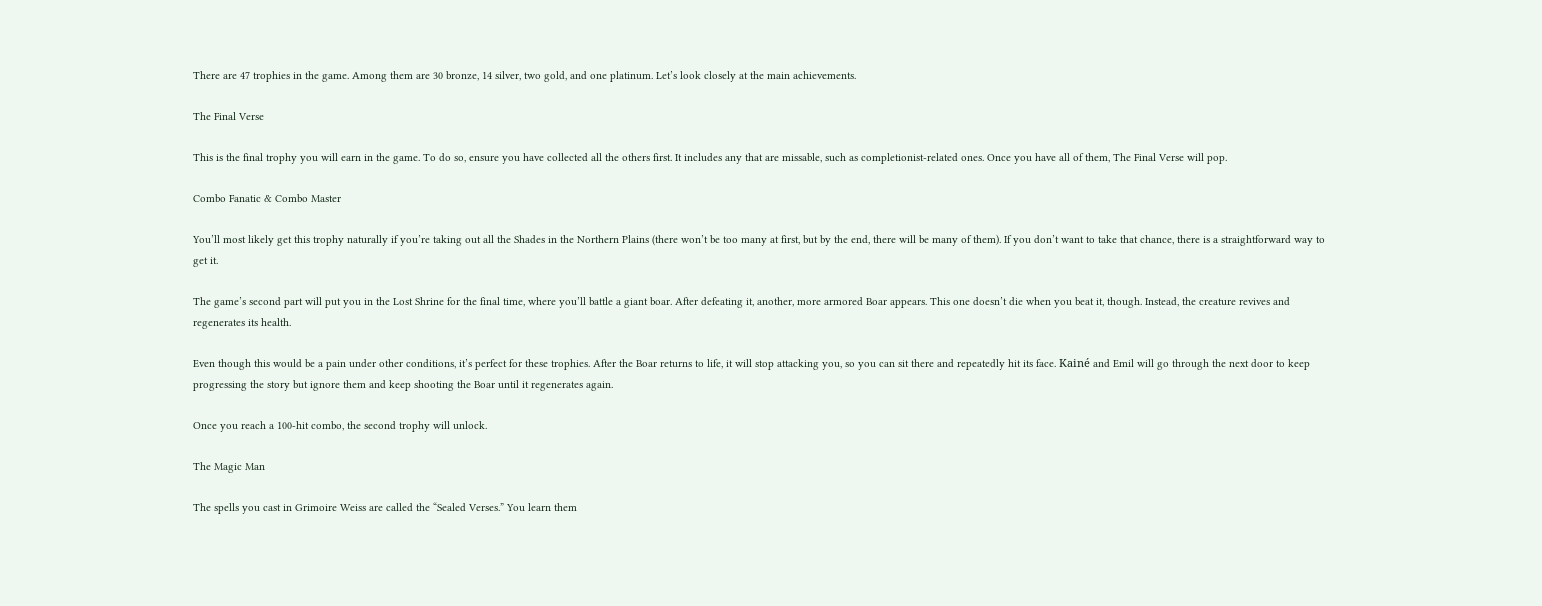There are 47 trophies in the game. Among them are 30 bronze, 14 silver, two gold, and one platinum. Let’s look closely at the main achievements.

The Final Verse

This is the final trophy you will earn in the game. To do so, ensure you have collected all the others first. It includes any that are missable, such as completionist-related ones. Once you have all of them, The Final Verse will pop.

Combo Fanatic & Combo Master

You’ll most likely get this trophy naturally if you’re taking out all the Shades in the Northern Plains (there won’t be too many at first, but by the end, there will be many of them). If you don’t want to take that chance, there is a straightforward way to get it.

The game’s second part will put you in the Lost Shrine for the final time, where you’ll battle a giant boar. After defeating it, another, more armored Boar appears. This one doesn’t die when you beat it, though. Instead, the creature revives and regenerates its health.

Even though this would be a pain under other conditions, it’s perfect for these trophies. After the Boar returns to life, it will stop attacking you, so you can sit there and repeatedly hit its face. Kainé and Emil will go through the next door to keep progressing the story but ignore them and keep shooting the Boar until it regenerates again.

Once you reach a 100-hit combo, the second trophy will unlock.

The Magic Man

The spells you cast in Grimoire Weiss are called the “Sealed Verses.” You learn them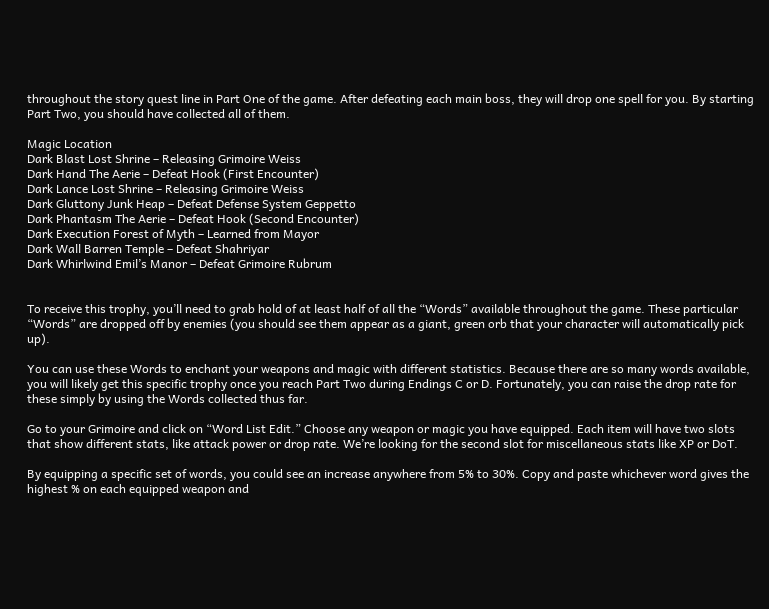throughout the story quest line in Part One of the game. After defeating each main boss, they will drop one spell for you. By starting Part Two, you should have collected all of them.

Magic Location
Dark Blast Lost Shrine – Releasing Grimoire Weiss
Dark Hand The Aerie – Defeat Hook (First Encounter)
Dark Lance Lost Shrine – Releasing Grimoire Weiss
Dark Gluttony Junk Heap – Defeat Defense System Geppetto
Dark Phantasm The Aerie – Defeat Hook (Second Encounter)
Dark Execution Forest of Myth – Learned from Mayor
Dark Wall Barren Temple – Defeat Shahriyar
Dark Whirlwind Emil’s Manor – Defeat Grimoire Rubrum


To receive this trophy, you’ll need to grab hold of at least half of all the “Words” available throughout the game. These particular “Words” are dropped off by enemies (you should see them appear as a giant, green orb that your character will automatically pick up).

You can use these Words to enchant your weapons and magic with different statistics. Because there are so many words available, you will likely get this specific trophy once you reach Part Two during Endings C or D. Fortunately, you can raise the drop rate for these simply by using the Words collected thus far.

Go to your Grimoire and click on “Word List Edit.” Choose any weapon or magic you have equipped. Each item will have two slots that show different stats, like attack power or drop rate. We’re looking for the second slot for miscellaneous stats like XP or DoT.

By equipping a specific set of words, you could see an increase anywhere from 5% to 30%. Copy and paste whichever word gives the highest % on each equipped weapon and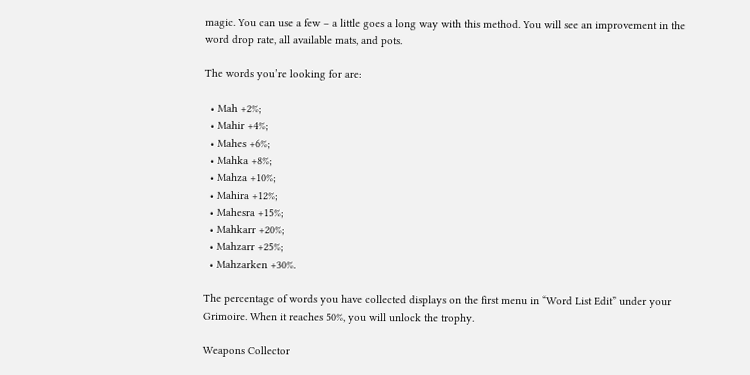magic. You can use a few – a little goes a long way with this method. You will see an improvement in the word drop rate, all available mats, and pots.

The words you’re looking for are:

  • Mah +2%;
  • Mahir +4%;
  • Mahes +6%;
  • Mahka +8%;
  • Mahza +10%;
  • Mahira +12%;
  • Mahesra +15%;
  • Mahkarr +20%;
  • Mahzarr +25%;
  • Mahzarken +30%.

The percentage of words you have collected displays on the first menu in “Word List Edit” under your Grimoire. When it reaches 50%, you will unlock the trophy.

Weapons Collector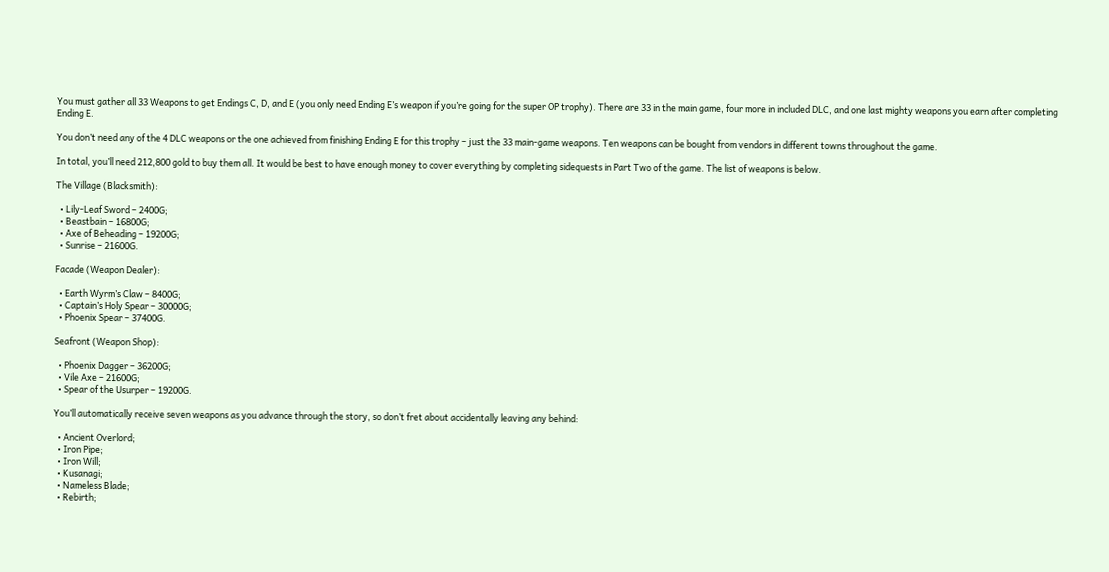You must gather all 33 Weapons to get Endings C, D, and E (you only need Ending E’s weapon if you’re going for the super OP trophy). There are 33 in the main game, four more in included DLC, and one last mighty weapons you earn after completing Ending E.

You don’t need any of the 4 DLC weapons or the one achieved from finishing Ending E for this trophy – just the 33 main-game weapons. Ten weapons can be bought from vendors in different towns throughout the game.

In total, you’ll need 212,800 gold to buy them all. It would be best to have enough money to cover everything by completing sidequests in Part Two of the game. The list of weapons is below.

The Village (Blacksmith):

  • Lily-Leaf Sword – 2400G;
  • Beastbain – 16800G;
  • Axe of Beheading – 19200G;
  • Sunrise – 21600G.

Facade (Weapon Dealer):

  • Earth Wyrm’s Claw – 8400G;
  • Captain’s Holy Spear – 30000G;
  • Phoenix Spear – 37400G.

Seafront (Weapon Shop):

  • Phoenix Dagger – 36200G;
  • Vile Axe – 21600G;
  • Spear of the Usurper – 19200G.

You’ll automatically receive seven weapons as you advance through the story, so don’t fret about accidentally leaving any behind:

  • Ancient Overlord;
  • Iron Pipe;
  • Iron Will;
  • Kusanagi;
  • Nameless Blade;
  • Rebirth;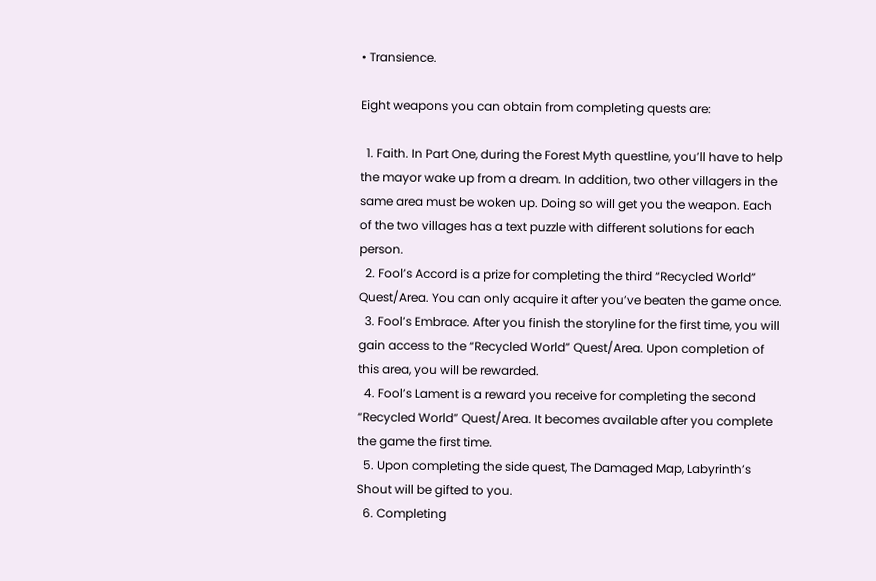• Transience.

Eight weapons you can obtain from completing quests are:

  1. Faith. In Part One, during the Forest Myth questline, you’ll have to help the mayor wake up from a dream. In addition, two other villagers in the same area must be woken up. Doing so will get you the weapon. Each of the two villages has a text puzzle with different solutions for each person.
  2. Fool’s Accord is a prize for completing the third “Recycled World” Quest/Area. You can only acquire it after you’ve beaten the game once.
  3. Fool’s Embrace. After you finish the storyline for the first time, you will gain access to the “Recycled World” Quest/Area. Upon completion of this area, you will be rewarded.
  4. Fool’s Lament is a reward you receive for completing the second “Recycled World” Quest/Area. It becomes available after you complete the game the first time.
  5. Upon completing the side quest, The Damaged Map, Labyrinth’s Shout will be gifted to you.
  6. Completing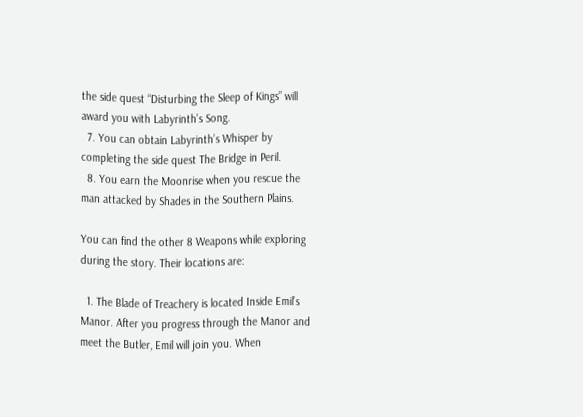the side quest “Disturbing the Sleep of Kings” will award you with Labyrinth’s Song.
  7. You can obtain Labyrinth’s Whisper by completing the side quest The Bridge in Peril.
  8. You earn the Moonrise when you rescue the man attacked by Shades in the Southern Plains.

You can find the other 8 Weapons while exploring during the story. Their locations are:

  1. The Blade of Treachery is located Inside Emil’s Manor. After you progress through the Manor and meet the Butler, Emil will join you. When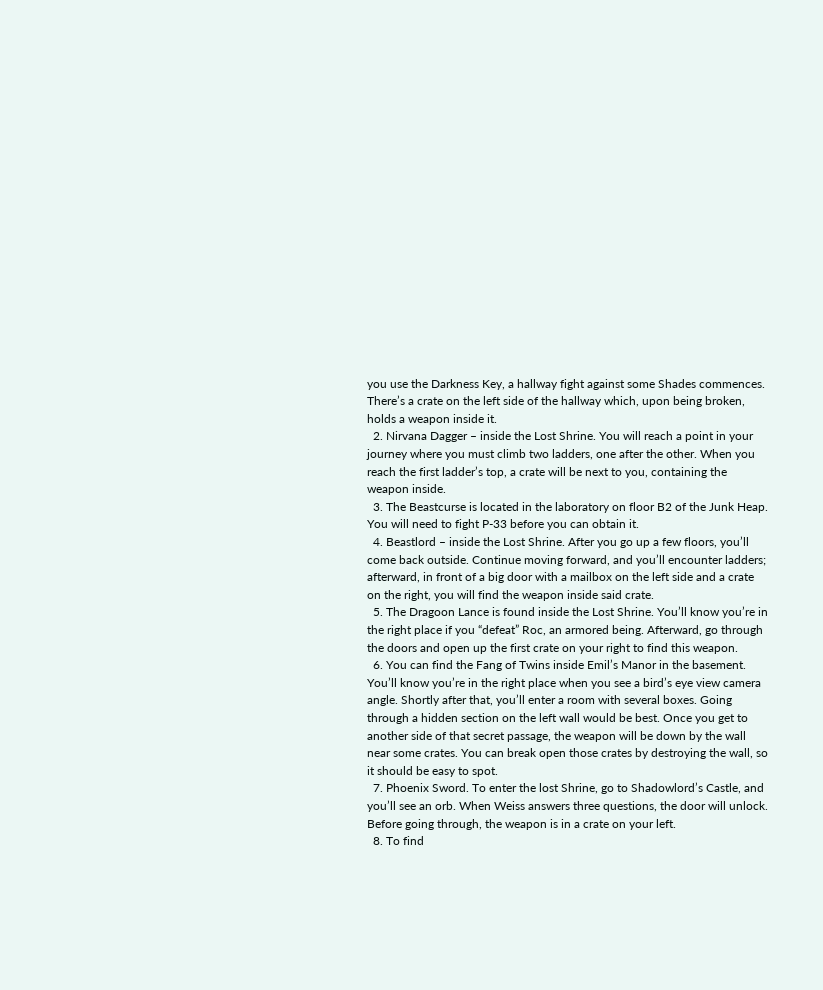you use the Darkness Key, a hallway fight against some Shades commences. There’s a crate on the left side of the hallway which, upon being broken, holds a weapon inside it.
  2. Nirvana Dagger – inside the Lost Shrine. You will reach a point in your journey where you must climb two ladders, one after the other. When you reach the first ladder’s top, a crate will be next to you, containing the weapon inside.
  3. The Beastcurse is located in the laboratory on floor B2 of the Junk Heap. You will need to fight P-33 before you can obtain it.
  4. Beastlord – inside the Lost Shrine. After you go up a few floors, you’ll come back outside. Continue moving forward, and you’ll encounter ladders; afterward, in front of a big door with a mailbox on the left side and a crate on the right, you will find the weapon inside said crate.
  5. The Dragoon Lance is found inside the Lost Shrine. You’ll know you’re in the right place if you “defeat” Roc, an armored being. Afterward, go through the doors and open up the first crate on your right to find this weapon.
  6. You can find the Fang of Twins inside Emil’s Manor in the basement. You’ll know you’re in the right place when you see a bird’s eye view camera angle. Shortly after that, you’ll enter a room with several boxes. Going through a hidden section on the left wall would be best. Once you get to another side of that secret passage, the weapon will be down by the wall near some crates. You can break open those crates by destroying the wall, so it should be easy to spot.
  7. Phoenix Sword. To enter the lost Shrine, go to Shadowlord’s Castle, and you’ll see an orb. When Weiss answers three questions, the door will unlock. Before going through, the weapon is in a crate on your left.
  8. To find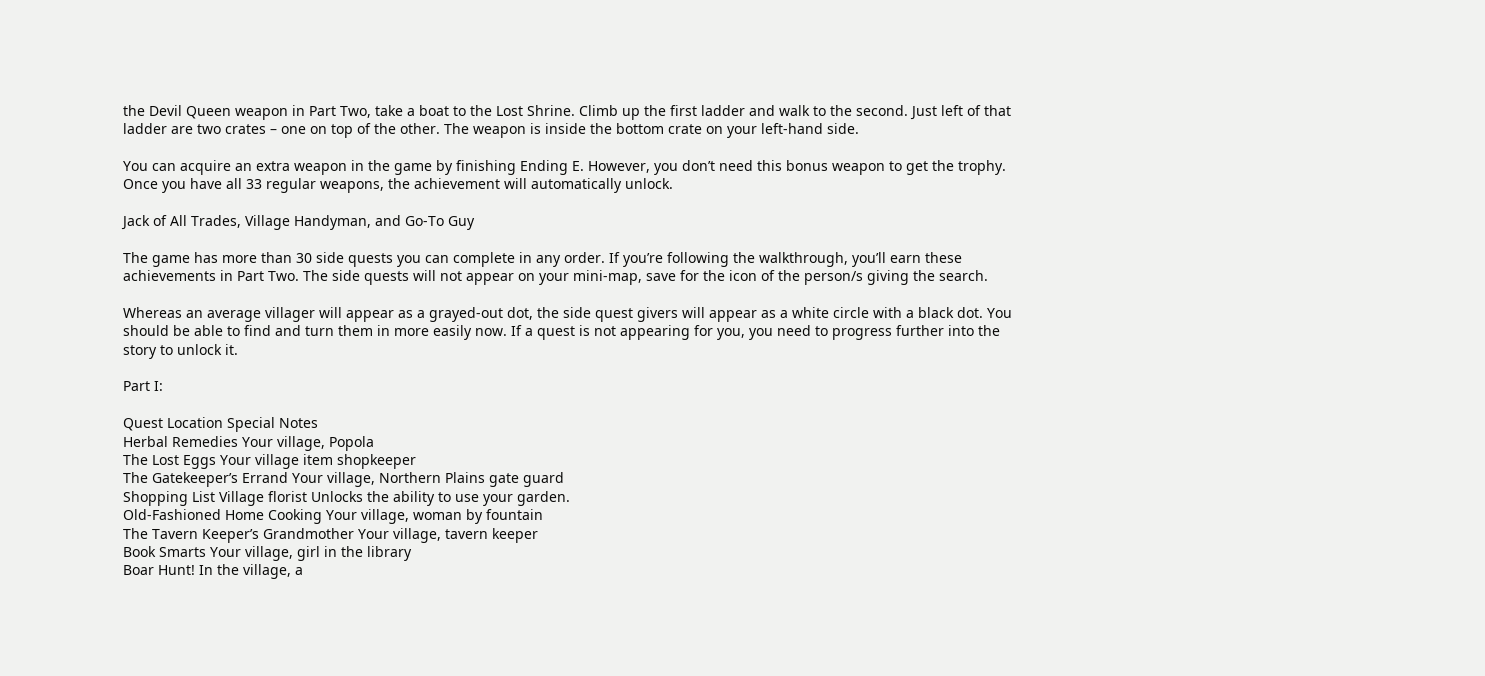the Devil Queen weapon in Part Two, take a boat to the Lost Shrine. Climb up the first ladder and walk to the second. Just left of that ladder are two crates – one on top of the other. The weapon is inside the bottom crate on your left-hand side.

You can acquire an extra weapon in the game by finishing Ending E. However, you don’t need this bonus weapon to get the trophy. Once you have all 33 regular weapons, the achievement will automatically unlock.

Jack of All Trades, Village Handyman, and Go-To Guy

The game has more than 30 side quests you can complete in any order. If you’re following the walkthrough, you’ll earn these achievements in Part Two. The side quests will not appear on your mini-map, save for the icon of the person/s giving the search.

Whereas an average villager will appear as a grayed-out dot, the side quest givers will appear as a white circle with a black dot. You should be able to find and turn them in more easily now. If a quest is not appearing for you, you need to progress further into the story to unlock it.

Part I:

Quest Location Special Notes
Herbal Remedies Your village, Popola
The Lost Eggs Your village item shopkeeper
The Gatekeeper’s Errand Your village, Northern Plains gate guard
Shopping List Village florist Unlocks the ability to use your garden.
Old-Fashioned Home Cooking Your village, woman by fountain
The Tavern Keeper’s Grandmother Your village, tavern keeper
Book Smarts Your village, girl in the library
Boar Hunt! In the village, a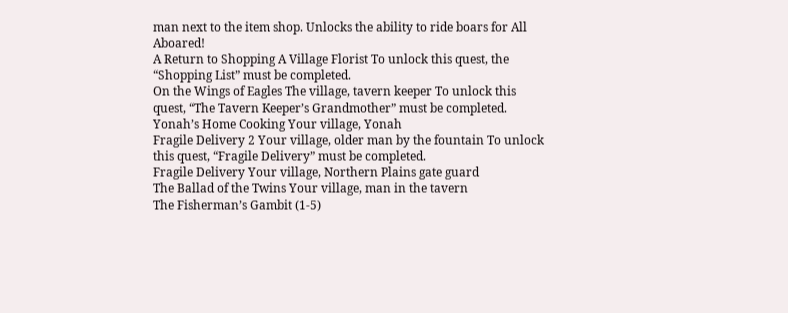man next to the item shop. Unlocks the ability to ride boars for All Aboared!
A Return to Shopping A Village Florist To unlock this quest, the “Shopping List” must be completed.
On the Wings of Eagles The village, tavern keeper To unlock this quest, “The Tavern Keeper’s Grandmother” must be completed.
Yonah’s Home Cooking Your village, Yonah
Fragile Delivery 2 Your village, older man by the fountain To unlock this quest, “Fragile Delivery” must be completed.
Fragile Delivery Your village, Northern Plains gate guard
The Ballad of the Twins Your village, man in the tavern
The Fisherman’s Gambit (1-5)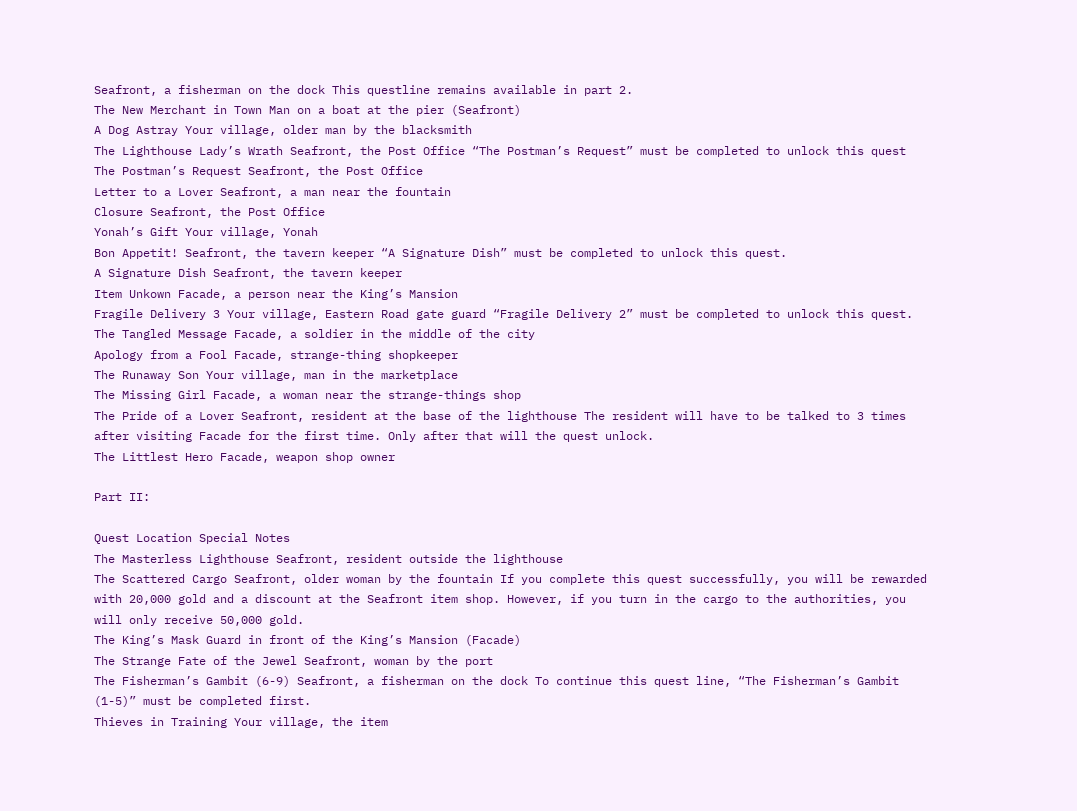Seafront, a fisherman on the dock This questline remains available in part 2.
The New Merchant in Town Man on a boat at the pier (Seafront)
A Dog Astray Your village, older man by the blacksmith
The Lighthouse Lady’s Wrath Seafront, the Post Office “The Postman’s Request” must be completed to unlock this quest
The Postman’s Request Seafront, the Post Office
Letter to a Lover Seafront, a man near the fountain
Closure Seafront, the Post Office
Yonah’s Gift Your village, Yonah
Bon Appetit! Seafront, the tavern keeper “A Signature Dish” must be completed to unlock this quest.
A Signature Dish Seafront, the tavern keeper
Item Unkown Facade, a person near the King’s Mansion
Fragile Delivery 3 Your village, Eastern Road gate guard “Fragile Delivery 2” must be completed to unlock this quest.
The Tangled Message Facade, a soldier in the middle of the city
Apology from a Fool Facade, strange-thing shopkeeper
The Runaway Son Your village, man in the marketplace
The Missing Girl Facade, a woman near the strange-things shop
The Pride of a Lover Seafront, resident at the base of the lighthouse The resident will have to be talked to 3 times after visiting Facade for the first time. Only after that will the quest unlock.
The Littlest Hero Facade, weapon shop owner

Part II:

Quest Location Special Notes
The Masterless Lighthouse Seafront, resident outside the lighthouse
The Scattered Cargo Seafront, older woman by the fountain If you complete this quest successfully, you will be rewarded with 20,000 gold and a discount at the Seafront item shop. However, if you turn in the cargo to the authorities, you will only receive 50,000 gold.
The King’s Mask Guard in front of the King’s Mansion (Facade)
The Strange Fate of the Jewel Seafront, woman by the port
The Fisherman’s Gambit (6-9) Seafront, a fisherman on the dock To continue this quest line, “The Fisherman’s Gambit (1-5)” must be completed first.
Thieves in Training Your village, the item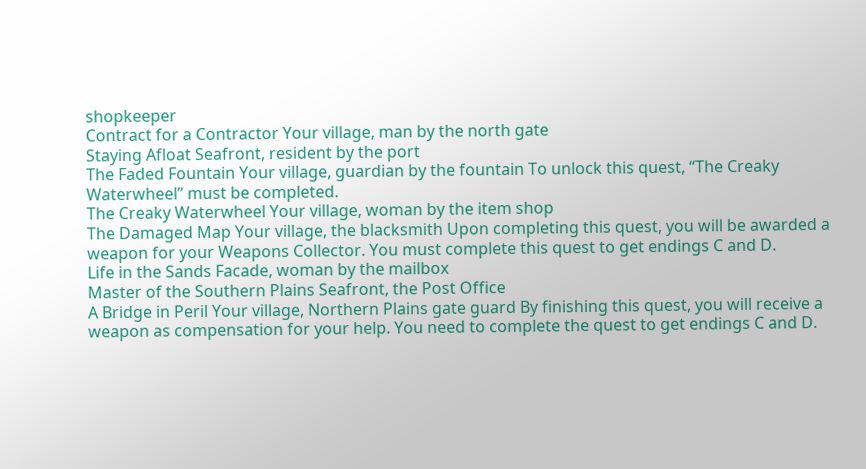shopkeeper
Contract for a Contractor Your village, man by the north gate
Staying Afloat Seafront, resident by the port
The Faded Fountain Your village, guardian by the fountain To unlock this quest, “The Creaky Waterwheel” must be completed.
The Creaky Waterwheel Your village, woman by the item shop
The Damaged Map Your village, the blacksmith Upon completing this quest, you will be awarded a weapon for your Weapons Collector. You must complete this quest to get endings C and D.
Life in the Sands Facade, woman by the mailbox
Master of the Southern Plains Seafront, the Post Office
A Bridge in Peril Your village, Northern Plains gate guard By finishing this quest, you will receive a weapon as compensation for your help. You need to complete the quest to get endings C and D.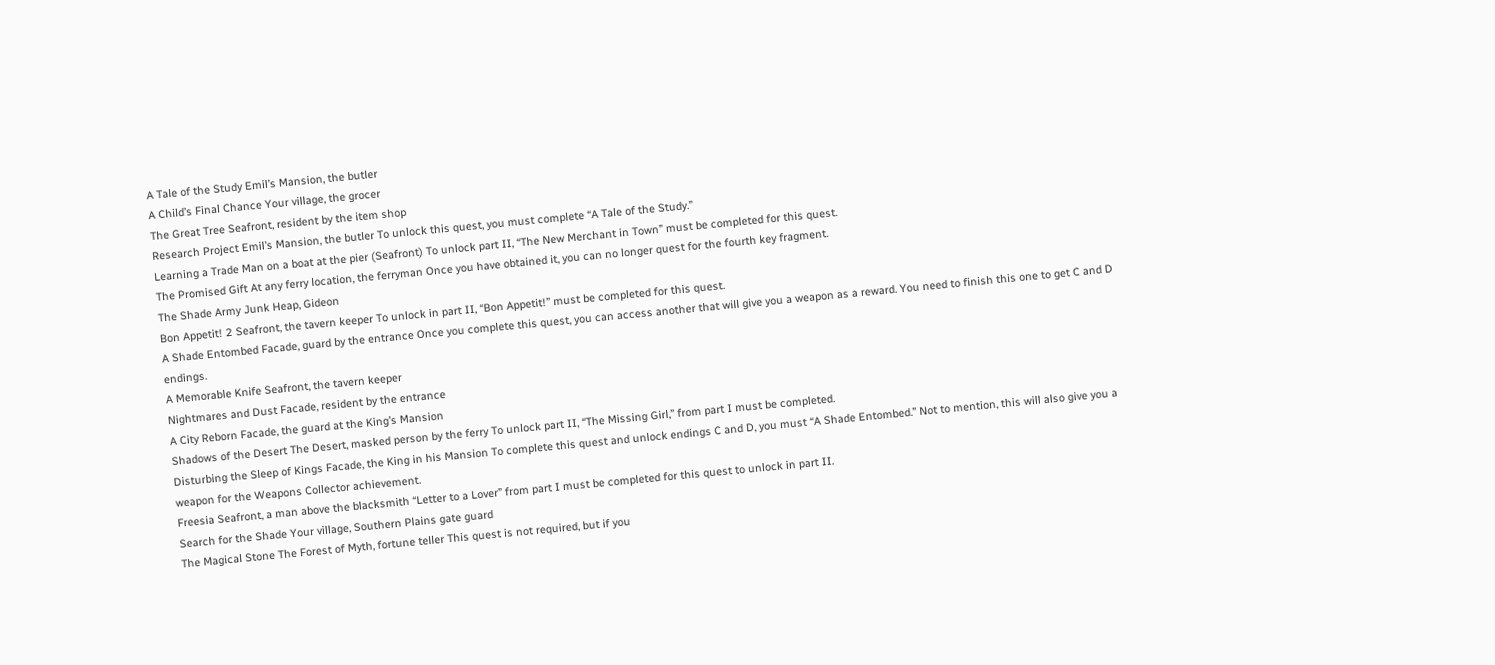A Tale of the Study Emil’s Mansion, the butler
A Child’s Final Chance Your village, the grocer
The Great Tree Seafront, resident by the item shop
Research Project Emil’s Mansion, the butler To unlock this quest, you must complete “A Tale of the Study.”
Learning a Trade Man on a boat at the pier (Seafront) To unlock part II, “The New Merchant in Town” must be completed for this quest.
The Promised Gift At any ferry location, the ferryman Once you have obtained it, you can no longer quest for the fourth key fragment.
The Shade Army Junk Heap, Gideon
Bon Appetit! 2 Seafront, the tavern keeper To unlock in part II, “Bon Appetit!” must be completed for this quest.
A Shade Entombed Facade, guard by the entrance Once you complete this quest, you can access another that will give you a weapon as a reward. You need to finish this one to get C and D endings.
A Memorable Knife Seafront, the tavern keeper
Nightmares and Dust Facade, resident by the entrance
A City Reborn Facade, the guard at the King’s Mansion
Shadows of the Desert The Desert, masked person by the ferry To unlock part II, “The Missing Girl,” from part I must be completed.
Disturbing the Sleep of Kings Facade, the King in his Mansion To complete this quest and unlock endings C and D, you must “A Shade Entombed.” Not to mention, this will also give you a weapon for the Weapons Collector achievement.
Freesia Seafront, a man above the blacksmith “Letter to a Lover” from part I must be completed for this quest to unlock in part II.
Search for the Shade Your village, Southern Plains gate guard
The Magical Stone The Forest of Myth, fortune teller This quest is not required, but if you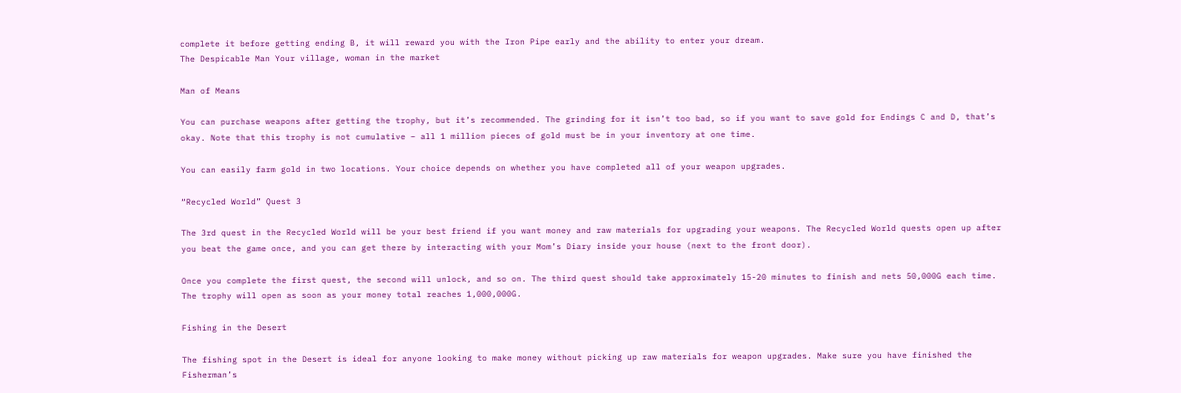complete it before getting ending B, it will reward you with the Iron Pipe early and the ability to enter your dream.
The Despicable Man Your village, woman in the market

Man of Means

You can purchase weapons after getting the trophy, but it’s recommended. The grinding for it isn’t too bad, so if you want to save gold for Endings C and D, that’s okay. Note that this trophy is not cumulative – all 1 million pieces of gold must be in your inventory at one time.

You can easily farm gold in two locations. Your choice depends on whether you have completed all of your weapon upgrades.

“Recycled World” Quest 3

The 3rd quest in the Recycled World will be your best friend if you want money and raw materials for upgrading your weapons. The Recycled World quests open up after you beat the game once, and you can get there by interacting with your Mom’s Diary inside your house (next to the front door).

Once you complete the first quest, the second will unlock, and so on. The third quest should take approximately 15-20 minutes to finish and nets 50,000G each time. The trophy will open as soon as your money total reaches 1,000,000G.

Fishing in the Desert

The fishing spot in the Desert is ideal for anyone looking to make money without picking up raw materials for weapon upgrades. Make sure you have finished the Fisherman’s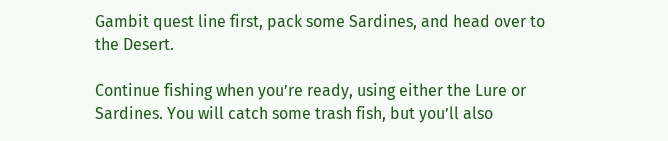Gambit quest line first, pack some Sardines, and head over to the Desert.

Continue fishing when you’re ready, using either the Lure or Sardines. You will catch some trash fish, but you’ll also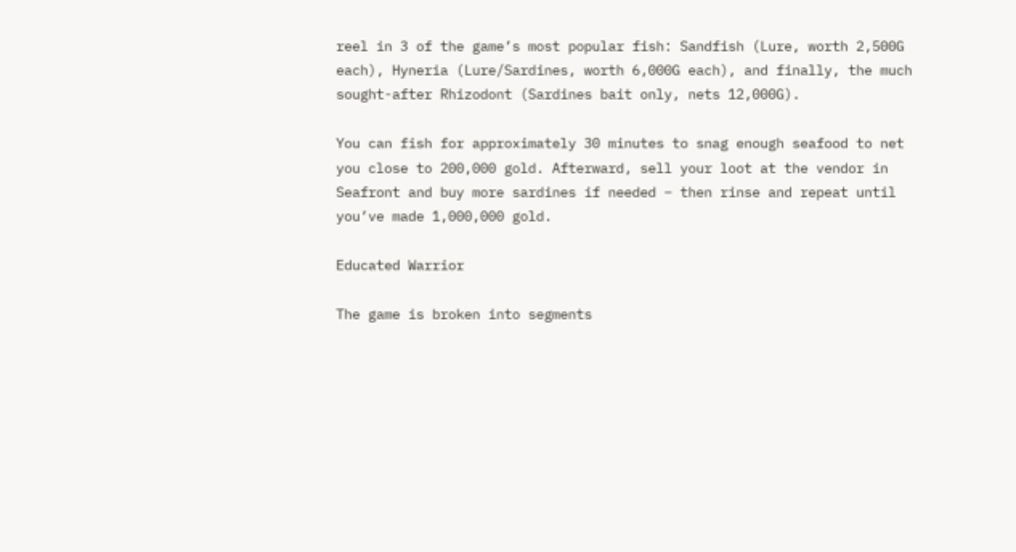reel in 3 of the game’s most popular fish: Sandfish (Lure, worth 2,500G each), Hyneria (Lure/Sardines, worth 6,000G each), and finally, the much sought-after Rhizodont (Sardines bait only, nets 12,000G).

You can fish for approximately 30 minutes to snag enough seafood to net you close to 200,000 gold. Afterward, sell your loot at the vendor in Seafront and buy more sardines if needed – then rinse and repeat until you’ve made 1,000,000 gold.

Educated Warrior

The game is broken into segments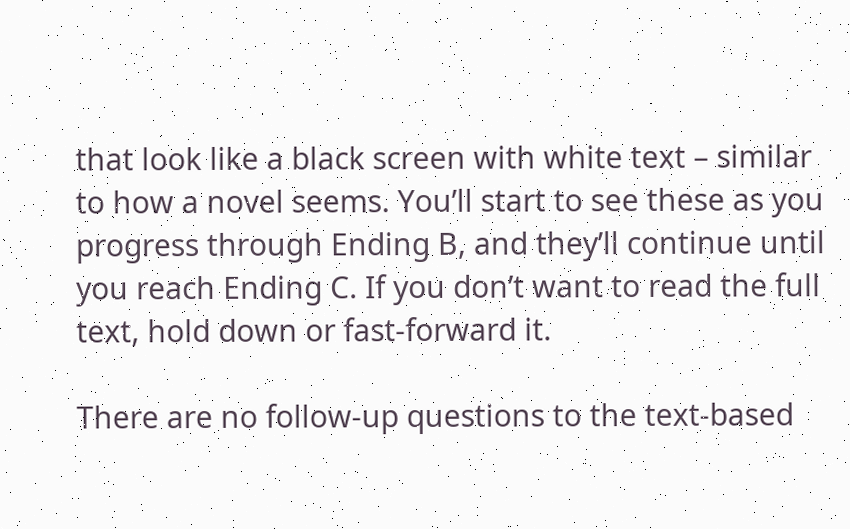that look like a black screen with white text – similar to how a novel seems. You’ll start to see these as you progress through Ending B, and they’ll continue until you reach Ending C. If you don’t want to read the full text, hold down or fast-forward it.

There are no follow-up questions to the text-based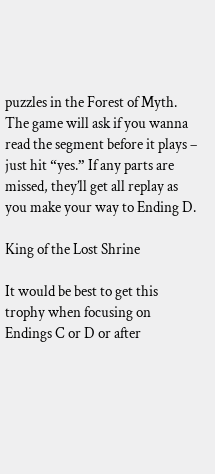puzzles in the Forest of Myth. The game will ask if you wanna read the segment before it plays – just hit “yes.” If any parts are missed, they’ll get all replay as you make your way to Ending D.

King of the Lost Shrine

It would be best to get this trophy when focusing on Endings C or D or after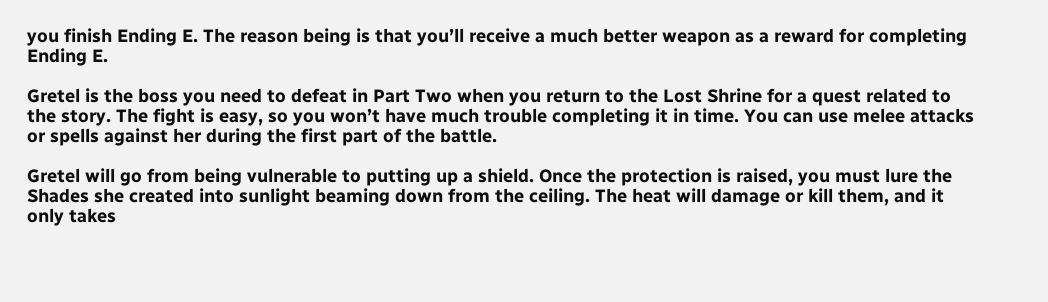you finish Ending E. The reason being is that you’ll receive a much better weapon as a reward for completing Ending E.

Gretel is the boss you need to defeat in Part Two when you return to the Lost Shrine for a quest related to the story. The fight is easy, so you won’t have much trouble completing it in time. You can use melee attacks or spells against her during the first part of the battle.

Gretel will go from being vulnerable to putting up a shield. Once the protection is raised, you must lure the Shades she created into sunlight beaming down from the ceiling. The heat will damage or kill them, and it only takes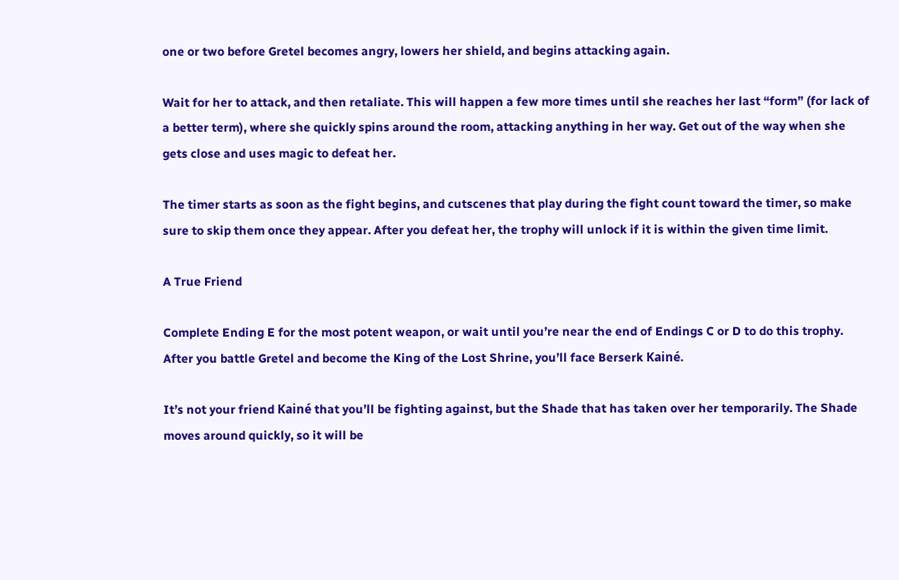one or two before Gretel becomes angry, lowers her shield, and begins attacking again.

Wait for her to attack, and then retaliate. This will happen a few more times until she reaches her last “form” (for lack of a better term), where she quickly spins around the room, attacking anything in her way. Get out of the way when she gets close and uses magic to defeat her.

The timer starts as soon as the fight begins, and cutscenes that play during the fight count toward the timer, so make sure to skip them once they appear. After you defeat her, the trophy will unlock if it is within the given time limit.

A True Friend

Complete Ending E for the most potent weapon, or wait until you’re near the end of Endings C or D to do this trophy. After you battle Gretel and become the King of the Lost Shrine, you’ll face Berserk Kainé.

It’s not your friend Kainé that you’ll be fighting against, but the Shade that has taken over her temporarily. The Shade moves around quickly, so it will be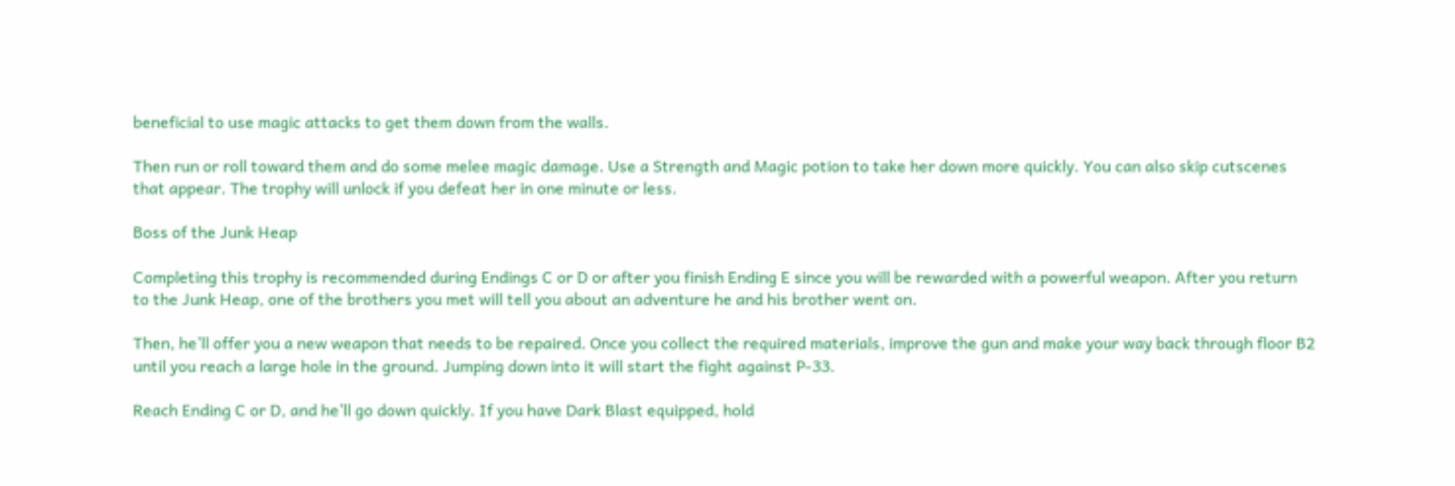beneficial to use magic attacks to get them down from the walls.

Then run or roll toward them and do some melee magic damage. Use a Strength and Magic potion to take her down more quickly. You can also skip cutscenes that appear. The trophy will unlock if you defeat her in one minute or less.

Boss of the Junk Heap

Completing this trophy is recommended during Endings C or D or after you finish Ending E since you will be rewarded with a powerful weapon. After you return to the Junk Heap, one of the brothers you met will tell you about an adventure he and his brother went on.

Then, he’ll offer you a new weapon that needs to be repaired. Once you collect the required materials, improve the gun and make your way back through floor B2 until you reach a large hole in the ground. Jumping down into it will start the fight against P-33.

Reach Ending C or D, and he’ll go down quickly. If you have Dark Blast equipped, hold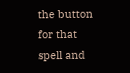the button for that spell and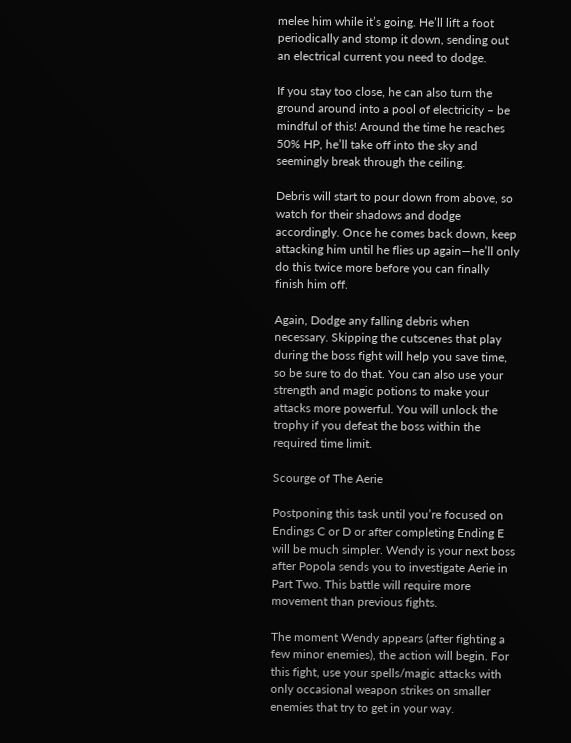melee him while it’s going. He’ll lift a foot periodically and stomp it down, sending out an electrical current you need to dodge.

If you stay too close, he can also turn the ground around into a pool of electricity – be mindful of this! Around the time he reaches 50% HP, he’ll take off into the sky and seemingly break through the ceiling.

Debris will start to pour down from above, so watch for their shadows and dodge accordingly. Once he comes back down, keep attacking him until he flies up again—he’ll only do this twice more before you can finally finish him off.

Again, Dodge any falling debris when necessary. Skipping the cutscenes that play during the boss fight will help you save time, so be sure to do that. You can also use your strength and magic potions to make your attacks more powerful. You will unlock the trophy if you defeat the boss within the required time limit.

Scourge of The Aerie

Postponing this task until you’re focused on Endings C or D or after completing Ending E will be much simpler. Wendy is your next boss after Popola sends you to investigate Aerie in Part Two. This battle will require more movement than previous fights.

The moment Wendy appears (after fighting a few minor enemies), the action will begin. For this fight, use your spells/magic attacks with only occasional weapon strikes on smaller enemies that try to get in your way.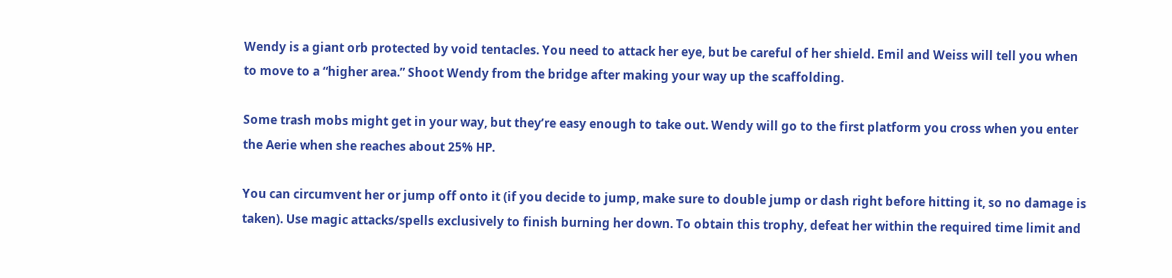Wendy is a giant orb protected by void tentacles. You need to attack her eye, but be careful of her shield. Emil and Weiss will tell you when to move to a “higher area.” Shoot Wendy from the bridge after making your way up the scaffolding.

Some trash mobs might get in your way, but they’re easy enough to take out. Wendy will go to the first platform you cross when you enter the Aerie when she reaches about 25% HP.

You can circumvent her or jump off onto it (if you decide to jump, make sure to double jump or dash right before hitting it, so no damage is taken). Use magic attacks/spells exclusively to finish burning her down. To obtain this trophy, defeat her within the required time limit and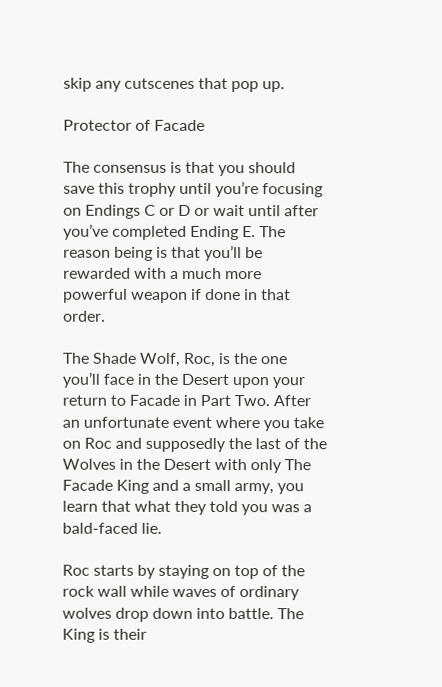skip any cutscenes that pop up.

Protector of Facade

The consensus is that you should save this trophy until you’re focusing on Endings C or D or wait until after you’ve completed Ending E. The reason being is that you’ll be rewarded with a much more powerful weapon if done in that order.

The Shade Wolf, Roc, is the one you’ll face in the Desert upon your return to Facade in Part Two. After an unfortunate event where you take on Roc and supposedly the last of the Wolves in the Desert with only The Facade King and a small army, you learn that what they told you was a bald-faced lie.

Roc starts by staying on top of the rock wall while waves of ordinary wolves drop down into battle. The King is their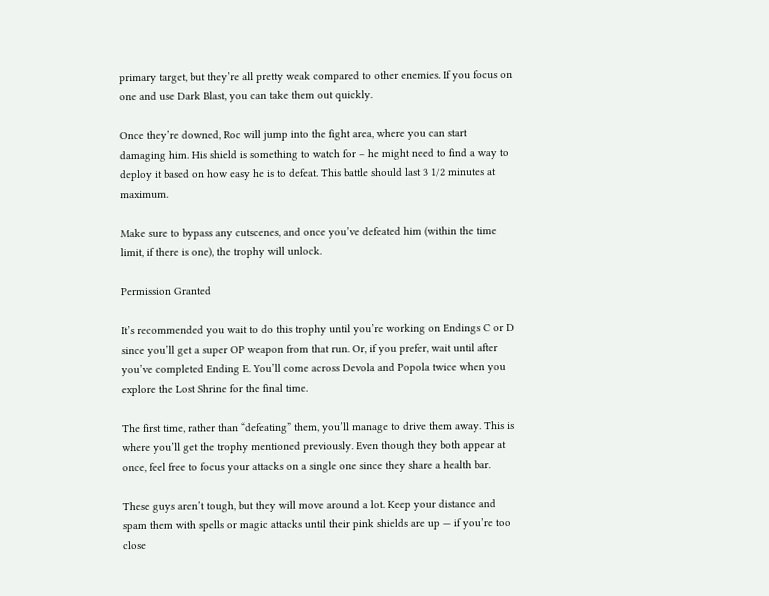primary target, but they’re all pretty weak compared to other enemies. If you focus on one and use Dark Blast, you can take them out quickly.

Once they’re downed, Roc will jump into the fight area, where you can start damaging him. His shield is something to watch for – he might need to find a way to deploy it based on how easy he is to defeat. This battle should last 3 1/2 minutes at maximum.

Make sure to bypass any cutscenes, and once you’ve defeated him (within the time limit, if there is one), the trophy will unlock.

Permission Granted

It’s recommended you wait to do this trophy until you’re working on Endings C or D since you’ll get a super OP weapon from that run. Or, if you prefer, wait until after you’ve completed Ending E. You’ll come across Devola and Popola twice when you explore the Lost Shrine for the final time.

The first time, rather than “defeating” them, you’ll manage to drive them away. This is where you’ll get the trophy mentioned previously. Even though they both appear at once, feel free to focus your attacks on a single one since they share a health bar.

These guys aren’t tough, but they will move around a lot. Keep your distance and spam them with spells or magic attacks until their pink shields are up — if you’re too close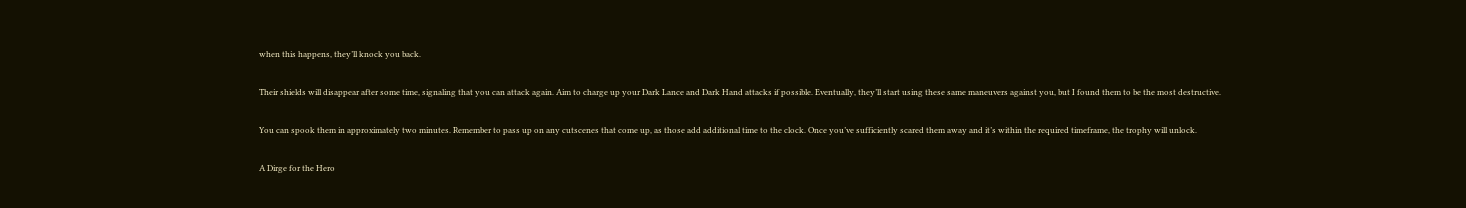when this happens, they’ll knock you back.

Their shields will disappear after some time, signaling that you can attack again. Aim to charge up your Dark Lance and Dark Hand attacks if possible. Eventually, they’ll start using these same maneuvers against you, but I found them to be the most destructive.

You can spook them in approximately two minutes. Remember to pass up on any cutscenes that come up, as those add additional time to the clock. Once you’ve sufficiently scared them away and it’s within the required timeframe, the trophy will unlock.

A Dirge for the Hero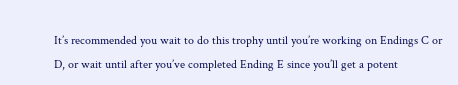It’s recommended you wait to do this trophy until you’re working on Endings C or D, or wait until after you’ve completed Ending E since you’ll get a potent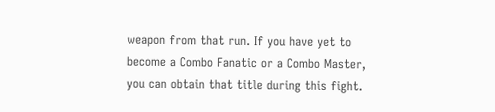weapon from that run. If you have yet to become a Combo Fanatic or a Combo Master, you can obtain that title during this fight.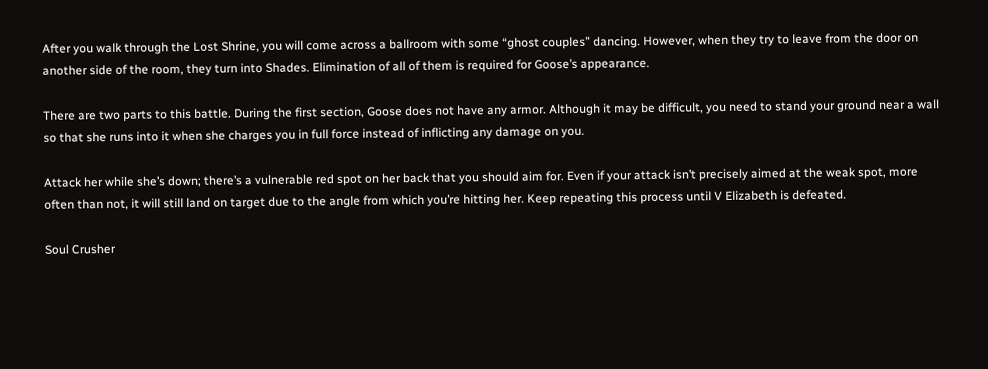After you walk through the Lost Shrine, you will come across a ballroom with some “ghost couples” dancing. However, when they try to leave from the door on another side of the room, they turn into Shades. Elimination of all of them is required for Goose’s appearance.

There are two parts to this battle. During the first section, Goose does not have any armor. Although it may be difficult, you need to stand your ground near a wall so that she runs into it when she charges you in full force instead of inflicting any damage on you.

Attack her while she’s down; there’s a vulnerable red spot on her back that you should aim for. Even if your attack isn’t precisely aimed at the weak spot, more often than not, it will still land on target due to the angle from which you’re hitting her. Keep repeating this process until V Elizabeth is defeated.

Soul Crusher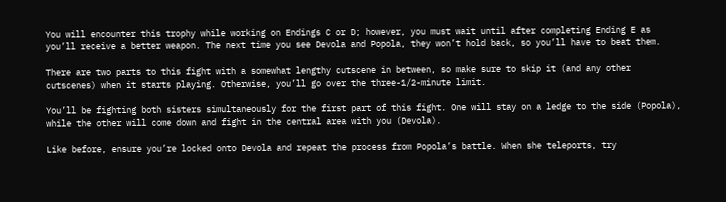You will encounter this trophy while working on Endings C or D; however, you must wait until after completing Ending E as you’ll receive a better weapon. The next time you see Devola and Popola, they won’t hold back, so you’ll have to beat them.

There are two parts to this fight with a somewhat lengthy cutscene in between, so make sure to skip it (and any other cutscenes) when it starts playing. Otherwise, you’ll go over the three-1/2-minute limit.

You’ll be fighting both sisters simultaneously for the first part of this fight. One will stay on a ledge to the side (Popola), while the other will come down and fight in the central area with you (Devola).

Like before, ensure you’re locked onto Devola and repeat the process from Popola’s battle. When she teleports, try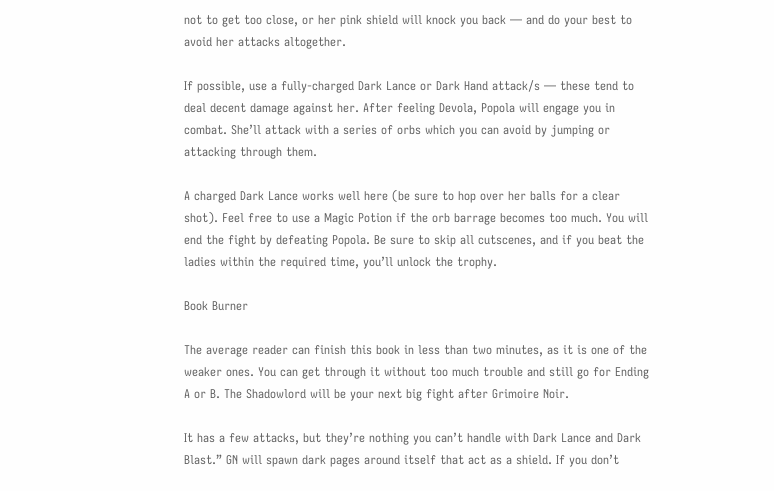not to get too close, or her pink shield will knock you back — and do your best to avoid her attacks altogether.

If possible, use a fully-charged Dark Lance or Dark Hand attack/s — these tend to deal decent damage against her. After feeling Devola, Popola will engage you in combat. She’ll attack with a series of orbs which you can avoid by jumping or attacking through them.

A charged Dark Lance works well here (be sure to hop over her balls for a clear shot). Feel free to use a Magic Potion if the orb barrage becomes too much. You will end the fight by defeating Popola. Be sure to skip all cutscenes, and if you beat the ladies within the required time, you’ll unlock the trophy.

Book Burner

The average reader can finish this book in less than two minutes, as it is one of the weaker ones. You can get through it without too much trouble and still go for Ending A or B. The Shadowlord will be your next big fight after Grimoire Noir.

It has a few attacks, but they’re nothing you can’t handle with Dark Lance and Dark Blast.” GN will spawn dark pages around itself that act as a shield. If you don’t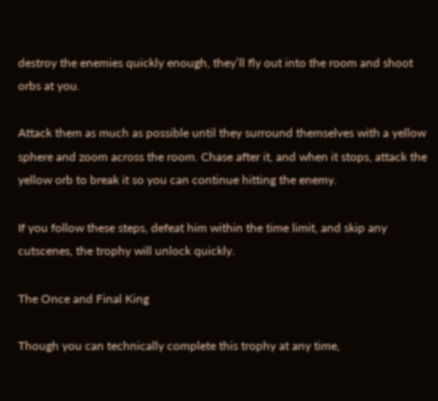destroy the enemies quickly enough, they’ll fly out into the room and shoot orbs at you.

Attack them as much as possible until they surround themselves with a yellow sphere and zoom across the room. Chase after it, and when it stops, attack the yellow orb to break it so you can continue hitting the enemy.

If you follow these steps, defeat him within the time limit, and skip any cutscenes, the trophy will unlock quickly.

The Once and Final King

Though you can technically complete this trophy at any time,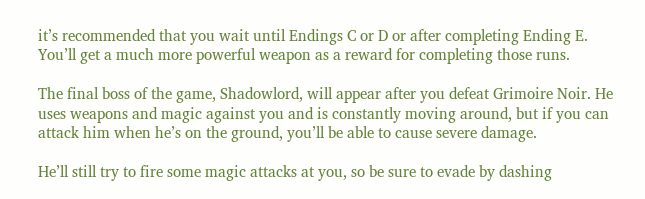it’s recommended that you wait until Endings C or D or after completing Ending E. You’ll get a much more powerful weapon as a reward for completing those runs.

The final boss of the game, Shadowlord, will appear after you defeat Grimoire Noir. He uses weapons and magic against you and is constantly moving around, but if you can attack him when he’s on the ground, you’ll be able to cause severe damage.

He’ll still try to fire some magic attacks at you, so be sure to evade by dashing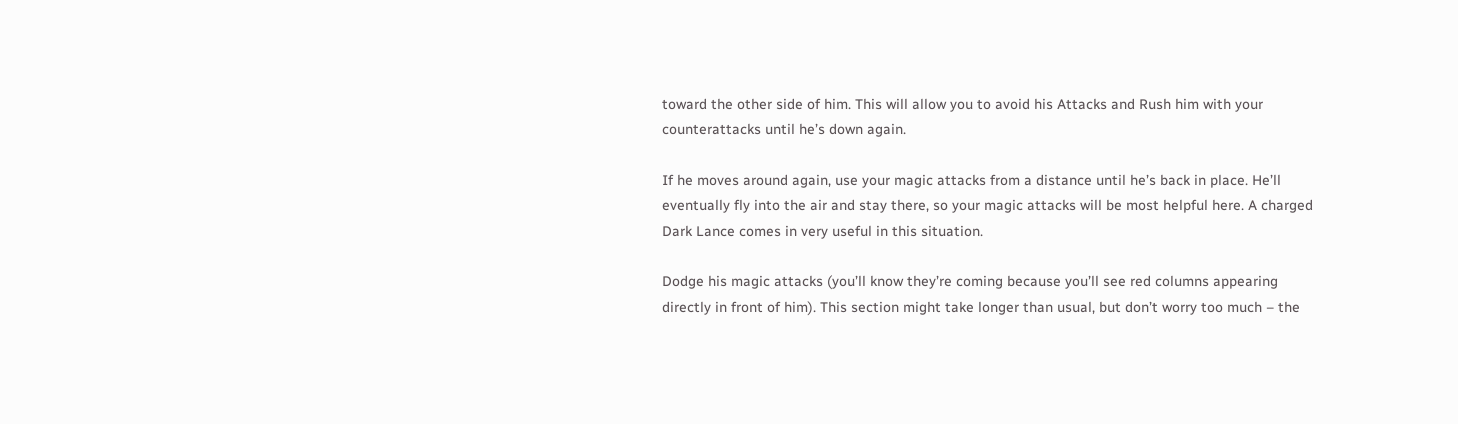toward the other side of him. This will allow you to avoid his Attacks and Rush him with your counterattacks until he’s down again.

If he moves around again, use your magic attacks from a distance until he’s back in place. He’ll eventually fly into the air and stay there, so your magic attacks will be most helpful here. A charged Dark Lance comes in very useful in this situation.

Dodge his magic attacks (you’ll know they’re coming because you’ll see red columns appearing directly in front of him). This section might take longer than usual, but don’t worry too much – the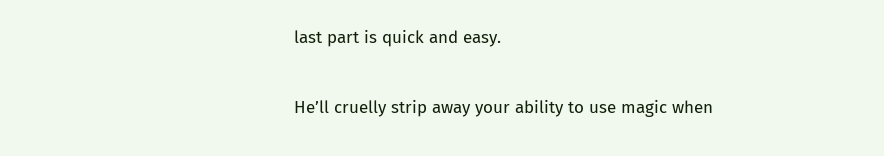last part is quick and easy.

He’ll cruelly strip away your ability to use magic when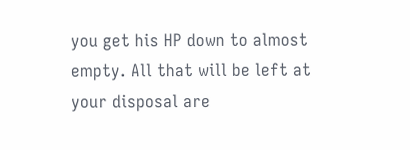you get his HP down to almost empty. All that will be left at your disposal are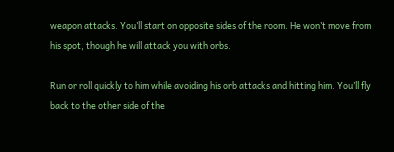weapon attacks. You’ll start on opposite sides of the room. He won’t move from his spot, though he will attack you with orbs.

Run or roll quickly to him while avoiding his orb attacks and hitting him. You’ll fly back to the other side of the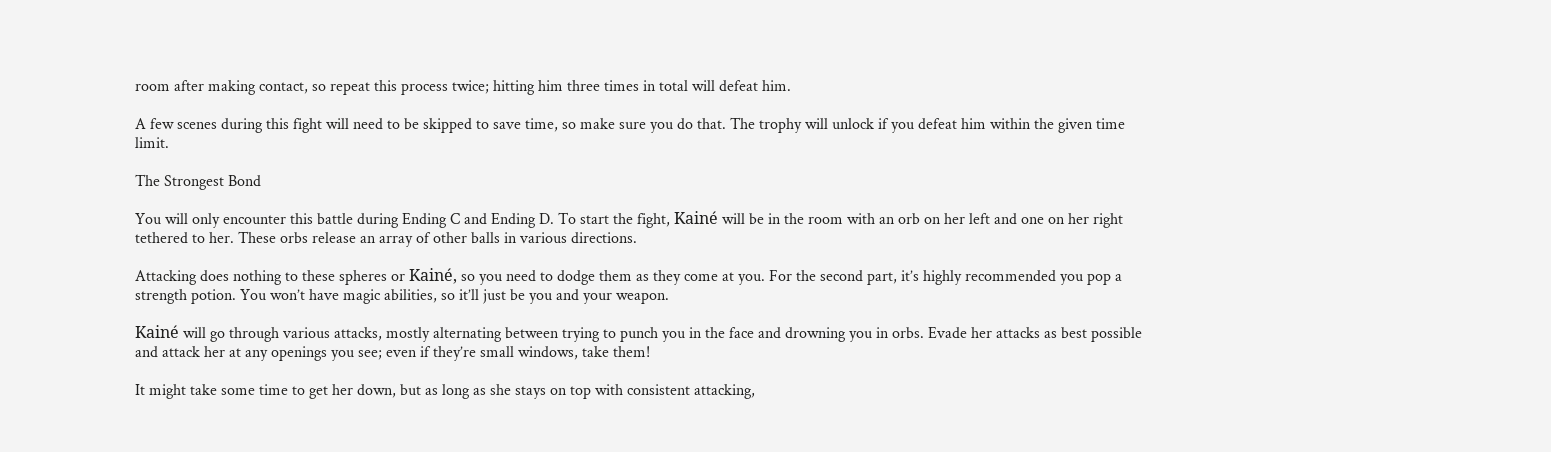room after making contact, so repeat this process twice; hitting him three times in total will defeat him.

A few scenes during this fight will need to be skipped to save time, so make sure you do that. The trophy will unlock if you defeat him within the given time limit.

The Strongest Bond

You will only encounter this battle during Ending C and Ending D. To start the fight, Kainé will be in the room with an orb on her left and one on her right tethered to her. These orbs release an array of other balls in various directions.

Attacking does nothing to these spheres or Kainé, so you need to dodge them as they come at you. For the second part, it’s highly recommended you pop a strength potion. You won’t have magic abilities, so it’ll just be you and your weapon.

Kainé will go through various attacks, mostly alternating between trying to punch you in the face and drowning you in orbs. Evade her attacks as best possible and attack her at any openings you see; even if they’re small windows, take them!

It might take some time to get her down, but as long as she stays on top with consistent attacking,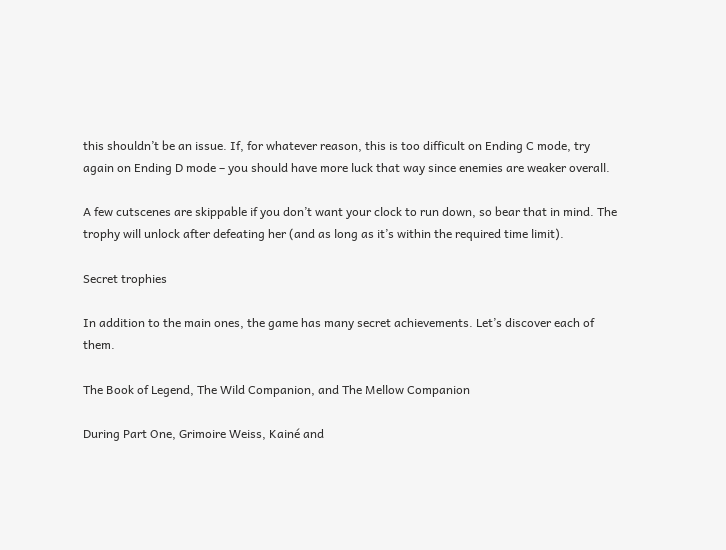this shouldn’t be an issue. If, for whatever reason, this is too difficult on Ending C mode, try again on Ending D mode – you should have more luck that way since enemies are weaker overall.

A few cutscenes are skippable if you don’t want your clock to run down, so bear that in mind. The trophy will unlock after defeating her (and as long as it’s within the required time limit).

Secret trophies

In addition to the main ones, the game has many secret achievements. Let’s discover each of them.

The Book of Legend, The Wild Companion, and The Mellow Companion

During Part One, Grimoire Weiss, Kainé and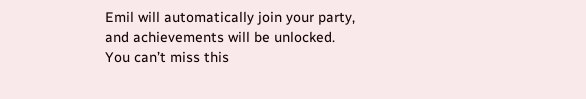Emil will automatically join your party, and achievements will be unlocked. You can’t miss this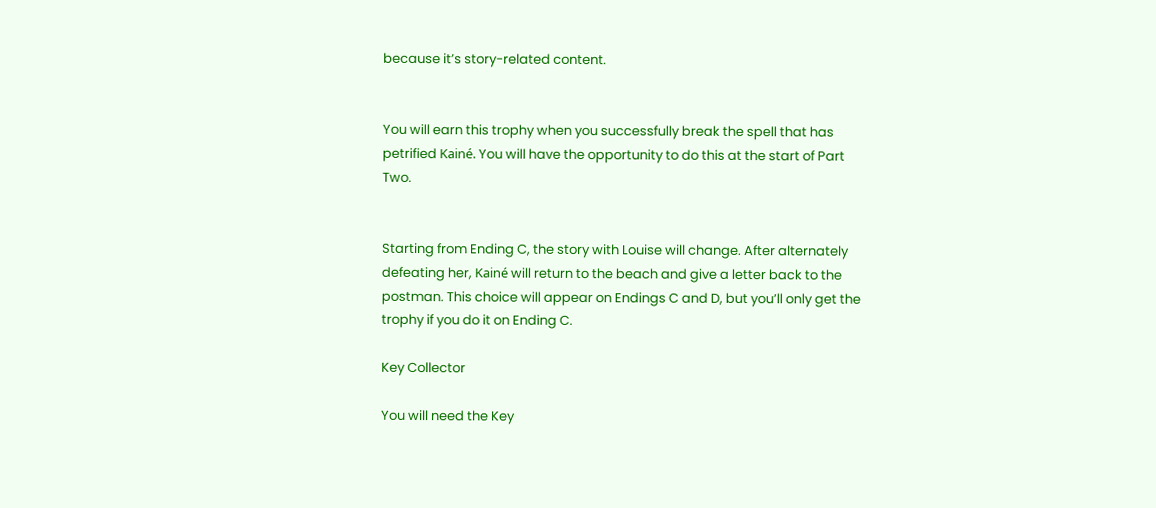because it’s story-related content.


You will earn this trophy when you successfully break the spell that has petrified Kainé. You will have the opportunity to do this at the start of Part Two.


Starting from Ending C, the story with Louise will change. After alternately defeating her, Kainé will return to the beach and give a letter back to the postman. This choice will appear on Endings C and D, but you’ll only get the trophy if you do it on Ending C.

Key Collector

You will need the Key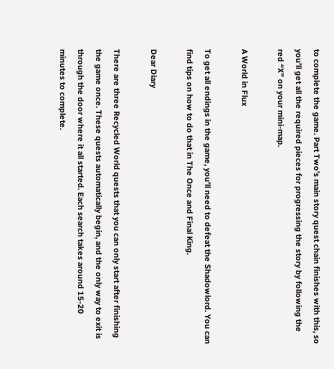to complete the game. Part Two’s main story quest chain finishes with this, so you’ll get all the required pieces for progressing the story by following the red “X” on your mini-map.

A World in Flux

To get all endings in the game, you’ll need to defeat the Shadowlord. You can find tips on how to do that in The Once and Final King.

Dear Diary

There are three Recycled World quests that you can only start after finishing the game once. These quests automatically begin, and the only way to exit is through the door where it all started. Each search takes around 15-20 minutes to complete.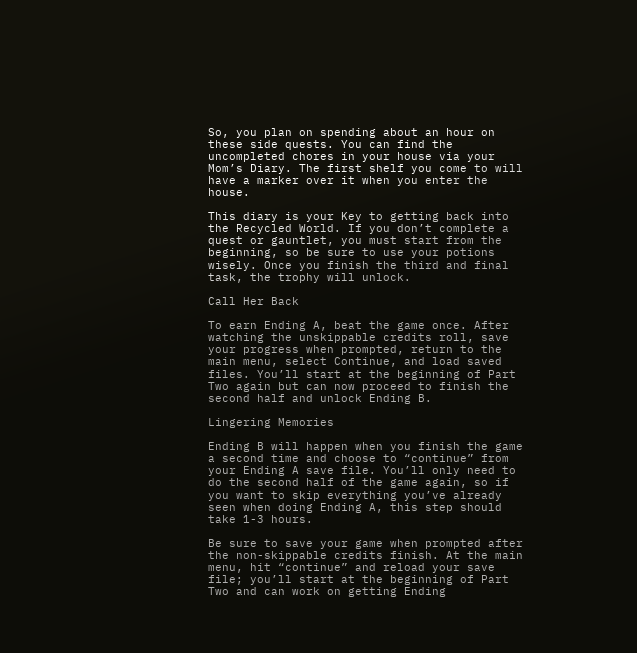So, you plan on spending about an hour on these side quests. You can find the uncompleted chores in your house via your Mom’s Diary. The first shelf you come to will have a marker over it when you enter the house.

This diary is your Key to getting back into the Recycled World. If you don’t complete a quest or gauntlet, you must start from the beginning, so be sure to use your potions wisely. Once you finish the third and final task, the trophy will unlock.

Call Her Back

To earn Ending A, beat the game once. After watching the unskippable credits roll, save your progress when prompted, return to the main menu, select Continue, and load saved files. You’ll start at the beginning of Part Two again but can now proceed to finish the second half and unlock Ending B.

Lingering Memories

Ending B will happen when you finish the game a second time and choose to “continue” from your Ending A save file. You’ll only need to do the second half of the game again, so if you want to skip everything you’ve already seen when doing Ending A, this step should take 1-3 hours.

Be sure to save your game when prompted after the non-skippable credits finish. At the main menu, hit “continue” and reload your save file; you’ll start at the beginning of Part Two and can work on getting Ending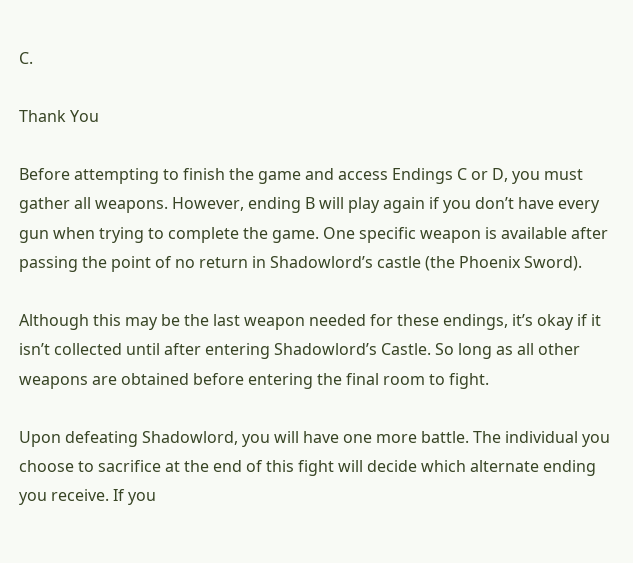C.

Thank You

Before attempting to finish the game and access Endings C or D, you must gather all weapons. However, ending B will play again if you don’t have every gun when trying to complete the game. One specific weapon is available after passing the point of no return in Shadowlord’s castle (the Phoenix Sword).

Although this may be the last weapon needed for these endings, it’s okay if it isn’t collected until after entering Shadowlord’s Castle. So long as all other weapons are obtained before entering the final room to fight.

Upon defeating Shadowlord, you will have one more battle. The individual you choose to sacrifice at the end of this fight will decide which alternate ending you receive. If you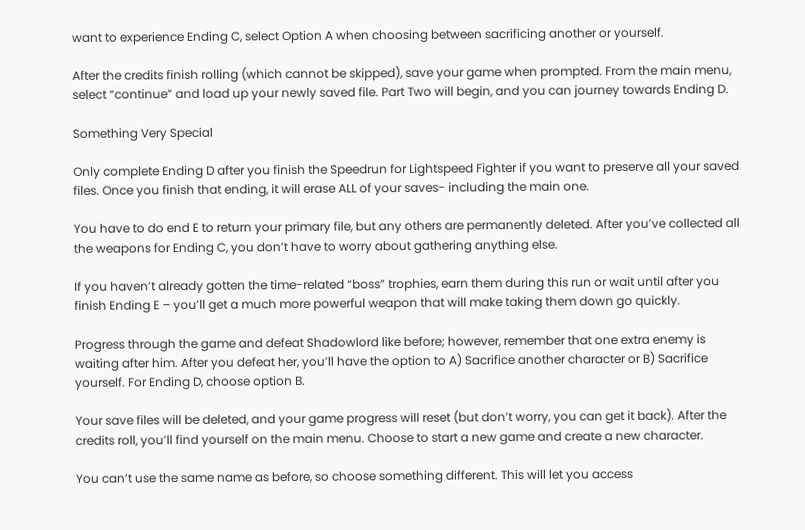want to experience Ending C, select Option A when choosing between sacrificing another or yourself.

After the credits finish rolling (which cannot be skipped), save your game when prompted. From the main menu, select “continue” and load up your newly saved file. Part Two will begin, and you can journey towards Ending D.

Something Very Special

Only complete Ending D after you finish the Speedrun for Lightspeed Fighter if you want to preserve all your saved files. Once you finish that ending, it will erase ALL of your saves- including the main one.

You have to do end E to return your primary file, but any others are permanently deleted. After you’ve collected all the weapons for Ending C, you don’t have to worry about gathering anything else.

If you haven’t already gotten the time-related “boss” trophies, earn them during this run or wait until after you finish Ending E – you’ll get a much more powerful weapon that will make taking them down go quickly.

Progress through the game and defeat Shadowlord like before; however, remember that one extra enemy is waiting after him. After you defeat her, you’ll have the option to A) Sacrifice another character or B) Sacrifice yourself. For Ending D, choose option B.

Your save files will be deleted, and your game progress will reset (but don’t worry, you can get it back). After the credits roll, you’ll find yourself on the main menu. Choose to start a new game and create a new character.

You can’t use the same name as before, so choose something different. This will let you access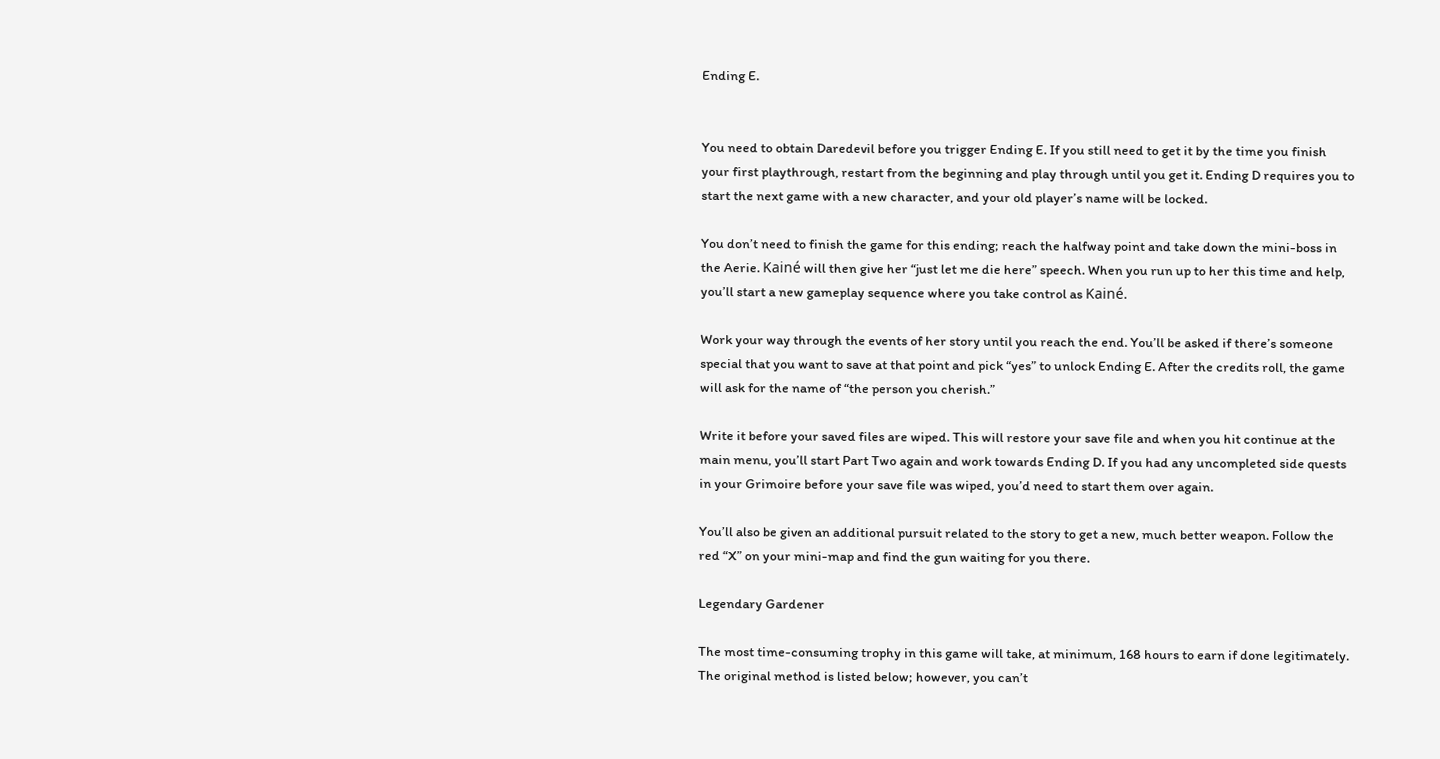Ending E.


You need to obtain Daredevil before you trigger Ending E. If you still need to get it by the time you finish your first playthrough, restart from the beginning and play through until you get it. Ending D requires you to start the next game with a new character, and your old player’s name will be locked.

You don’t need to finish the game for this ending; reach the halfway point and take down the mini-boss in the Aerie. Kainé will then give her “just let me die here” speech. When you run up to her this time and help, you’ll start a new gameplay sequence where you take control as Kainé.

Work your way through the events of her story until you reach the end. You’ll be asked if there’s someone special that you want to save at that point and pick “yes” to unlock Ending E. After the credits roll, the game will ask for the name of “the person you cherish.”

Write it before your saved files are wiped. This will restore your save file and when you hit continue at the main menu, you’ll start Part Two again and work towards Ending D. If you had any uncompleted side quests in your Grimoire before your save file was wiped, you’d need to start them over again.

You’ll also be given an additional pursuit related to the story to get a new, much better weapon. Follow the red “X” on your mini-map and find the gun waiting for you there.

Legendary Gardener

The most time-consuming trophy in this game will take, at minimum, 168 hours to earn if done legitimately. The original method is listed below; however, you can’t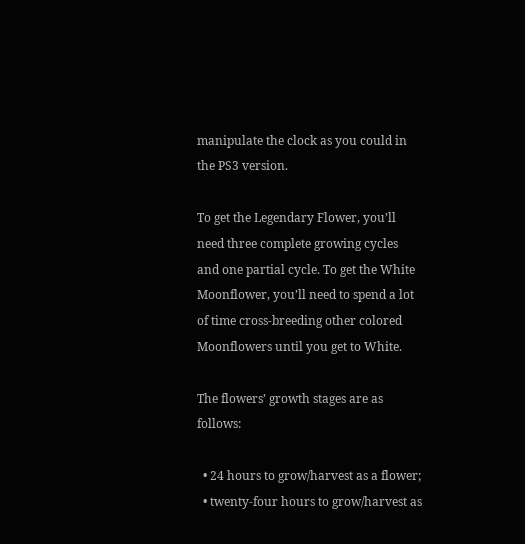manipulate the clock as you could in the PS3 version.

To get the Legendary Flower, you’ll need three complete growing cycles and one partial cycle. To get the White Moonflower, you’ll need to spend a lot of time cross-breeding other colored Moonflowers until you get to White.

The flowers’ growth stages are as follows:

  • 24 hours to grow/harvest as a flower;
  • twenty-four hours to grow/harvest as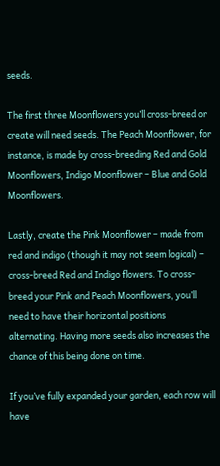seeds.

The first three Moonflowers you’ll cross-breed or create will need seeds. The Peach Moonflower, for instance, is made by cross-breeding Red and Gold Moonflowers, Indigo Moonflower – Blue and Gold Moonflowers.

Lastly, create the Pink Moonflower – made from red and indigo (though it may not seem logical) – cross-breed Red and Indigo flowers. To cross-breed your Pink and Peach Moonflowers, you’ll need to have their horizontal positions alternating. Having more seeds also increases the chance of this being done on time.

If you’ve fully expanded your garden, each row will have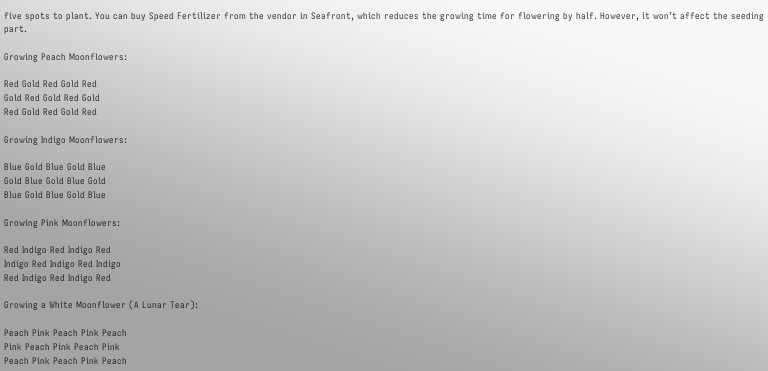five spots to plant. You can buy Speed Fertilizer from the vendor in Seafront, which reduces the growing time for flowering by half. However, it won’t affect the seeding part.

Growing Peach Moonflowers:

Red Gold Red Gold Red
Gold Red Gold Red Gold
Red Gold Red Gold Red

Growing Indigo Moonflowers:

Blue Gold Blue Gold Blue
Gold Blue Gold Blue Gold
Blue Gold Blue Gold Blue

Growing Pink Moonflowers:

Red Indigo Red Indigo Red
Indigo Red Indigo Red Indigo
Red Indigo Red Indigo Red

Growing a White Moonflower (A Lunar Tear):

Peach Pink Peach Pink Peach
Pink Peach Pink Peach Pink
Peach Pink Peach Pink Peach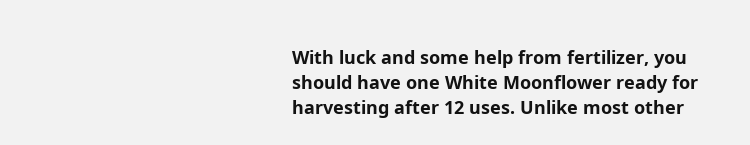With luck and some help from fertilizer, you should have one White Moonflower ready for harvesting after 12 uses. Unlike most other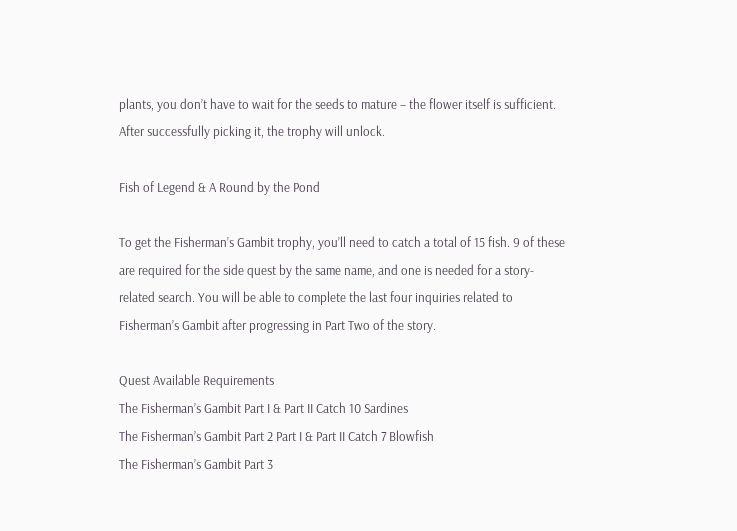plants, you don’t have to wait for the seeds to mature – the flower itself is sufficient. After successfully picking it, the trophy will unlock.

Fish of Legend & A Round by the Pond

To get the Fisherman’s Gambit trophy, you’ll need to catch a total of 15 fish. 9 of these are required for the side quest by the same name, and one is needed for a story-related search. You will be able to complete the last four inquiries related to Fisherman’s Gambit after progressing in Part Two of the story.

Quest Available Requirements
The Fisherman’s Gambit Part I & Part II Catch 10 Sardines
The Fisherman’s Gambit Part 2 Part I & Part II Catch 7 Blowfish
The Fisherman’s Gambit Part 3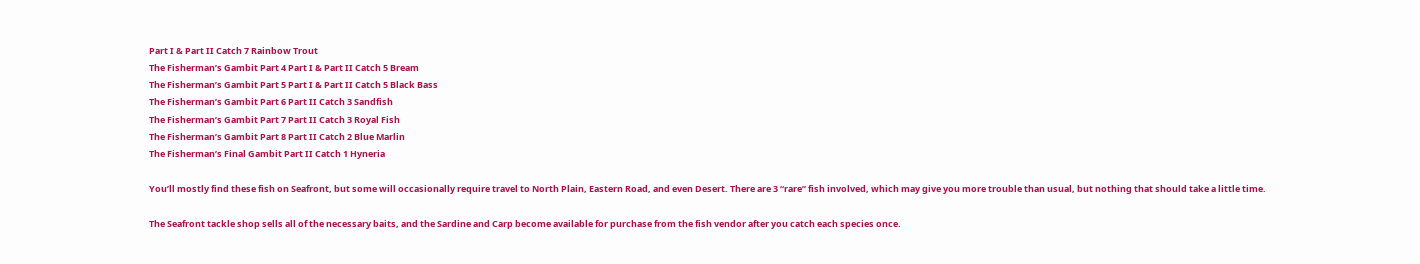Part I & Part II Catch 7 Rainbow Trout
The Fisherman’s Gambit Part 4 Part I & Part II Catch 5 Bream
The Fisherman’s Gambit Part 5 Part I & Part II Catch 5 Black Bass
The Fisherman’s Gambit Part 6 Part II Catch 3 Sandfish
The Fisherman’s Gambit Part 7 Part II Catch 3 Royal Fish
The Fisherman’s Gambit Part 8 Part II Catch 2 Blue Marlin
The Fisherman’s Final Gambit Part II Catch 1 Hyneria

You’ll mostly find these fish on Seafront, but some will occasionally require travel to North Plain, Eastern Road, and even Desert. There are 3 “rare” fish involved, which may give you more trouble than usual, but nothing that should take a little time.

The Seafront tackle shop sells all of the necessary baits, and the Sardine and Carp become available for purchase from the fish vendor after you catch each species once.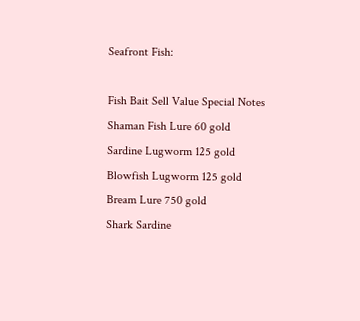Seafront Fish:

Fish Bait Sell Value Special Notes
Shaman Fish Lure 60 gold
Sardine Lugworm 125 gold
Blowfish Lugworm 125 gold
Bream Lure 750 gold
Shark Sardine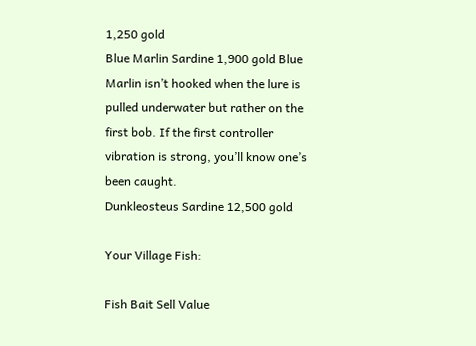1,250 gold
Blue Marlin Sardine 1,900 gold Blue Marlin isn’t hooked when the lure is pulled underwater but rather on the first bob. If the first controller vibration is strong, you’ll know one’s been caught.
Dunkleosteus Sardine 12,500 gold

Your Village Fish:

Fish Bait Sell Value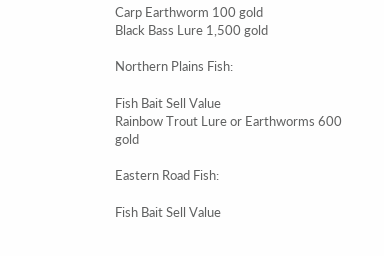Carp Earthworm 100 gold
Black Bass Lure 1,500 gold

Northern Plains Fish:

Fish Bait Sell Value
Rainbow Trout Lure or Earthworms 600 gold

Eastern Road Fish:

Fish Bait Sell Value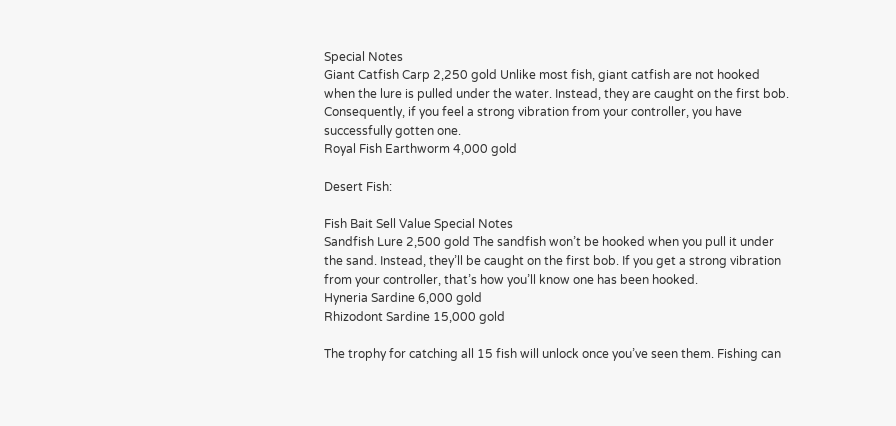Special Notes
Giant Catfish Carp 2,250 gold Unlike most fish, giant catfish are not hooked when the lure is pulled under the water. Instead, they are caught on the first bob. Consequently, if you feel a strong vibration from your controller, you have successfully gotten one.
Royal Fish Earthworm 4,000 gold

Desert Fish:

Fish Bait Sell Value Special Notes
Sandfish Lure 2,500 gold The sandfish won’t be hooked when you pull it under the sand. Instead, they’ll be caught on the first bob. If you get a strong vibration from your controller, that’s how you’ll know one has been hooked.
Hyneria Sardine 6,000 gold
Rhizodont Sardine 15,000 gold

The trophy for catching all 15 fish will unlock once you’ve seen them. Fishing can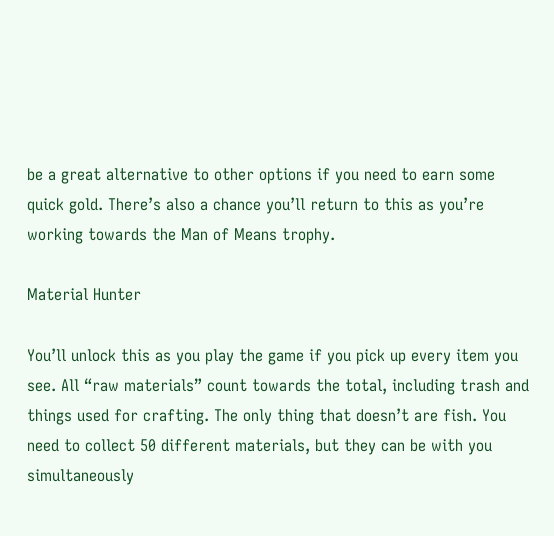be a great alternative to other options if you need to earn some quick gold. There’s also a chance you’ll return to this as you’re working towards the Man of Means trophy.

Material Hunter

You’ll unlock this as you play the game if you pick up every item you see. All “raw materials” count towards the total, including trash and things used for crafting. The only thing that doesn’t are fish. You need to collect 50 different materials, but they can be with you simultaneously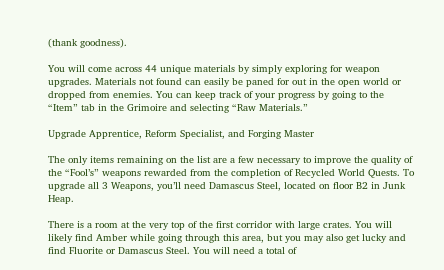(thank goodness).

You will come across 44 unique materials by simply exploring for weapon upgrades. Materials not found can easily be paned for out in the open world or dropped from enemies. You can keep track of your progress by going to the “Item” tab in the Grimoire and selecting “Raw Materials.”

Upgrade Apprentice, Reform Specialist, and Forging Master

The only items remaining on the list are a few necessary to improve the quality of the “Fool’s” weapons rewarded from the completion of Recycled World Quests. To upgrade all 3 Weapons, you’ll need Damascus Steel, located on floor B2 in Junk Heap.

There is a room at the very top of the first corridor with large crates. You will likely find Amber while going through this area, but you may also get lucky and find Fluorite or Damascus Steel. You will need a total of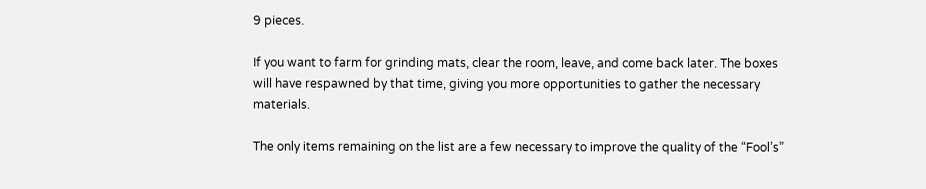9 pieces.

If you want to farm for grinding mats, clear the room, leave, and come back later. The boxes will have respawned by that time, giving you more opportunities to gather the necessary materials.

The only items remaining on the list are a few necessary to improve the quality of the “Fool’s”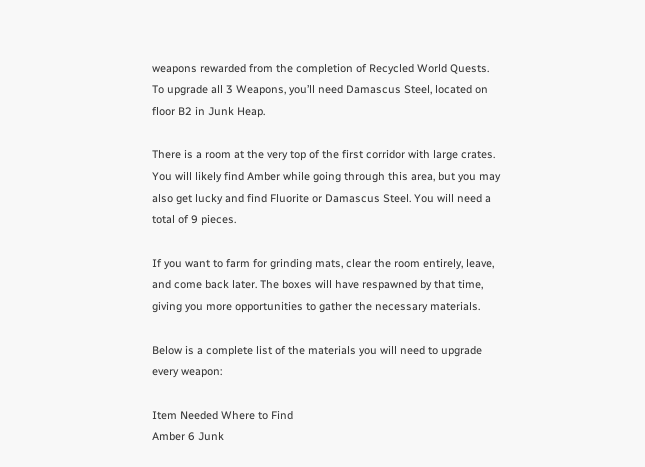weapons rewarded from the completion of Recycled World Quests. To upgrade all 3 Weapons, you’ll need Damascus Steel, located on floor B2 in Junk Heap.

There is a room at the very top of the first corridor with large crates. You will likely find Amber while going through this area, but you may also get lucky and find Fluorite or Damascus Steel. You will need a total of 9 pieces.

If you want to farm for grinding mats, clear the room entirely, leave, and come back later. The boxes will have respawned by that time, giving you more opportunities to gather the necessary materials.

Below is a complete list of the materials you will need to upgrade every weapon:

Item Needed Where to Find
Amber 6 Junk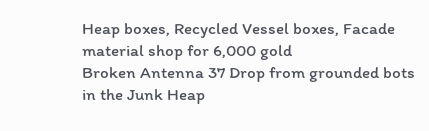Heap boxes, Recycled Vessel boxes, Facade material shop for 6,000 gold
Broken Antenna 37 Drop from grounded bots in the Junk Heap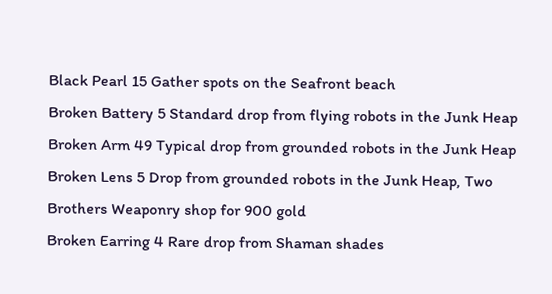Black Pearl 15 Gather spots on the Seafront beach
Broken Battery 5 Standard drop from flying robots in the Junk Heap
Broken Arm 49 Typical drop from grounded robots in the Junk Heap
Broken Lens 5 Drop from grounded robots in the Junk Heap, Two Brothers Weaponry shop for 900 gold
Broken Earring 4 Rare drop from Shaman shades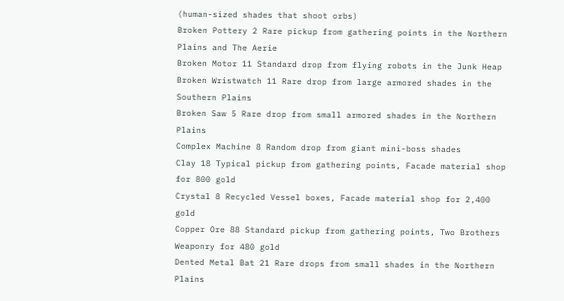(human-sized shades that shoot orbs)
Broken Pottery 2 Rare pickup from gathering points in the Northern Plains and The Aerie
Broken Motor 11 Standard drop from flying robots in the Junk Heap
Broken Wristwatch 11 Rare drop from large armored shades in the Southern Plains
Broken Saw 5 Rare drop from small armored shades in the Northern Plains
Complex Machine 8 Random drop from giant mini-boss shades
Clay 18 Typical pickup from gathering points, Facade material shop for 800 gold
Crystal 8 Recycled Vessel boxes, Facade material shop for 2,400 gold
Copper Ore 88 Standard pickup from gathering points, Two Brothers Weaponry for 480 gold
Dented Metal Bat 21 Rare drops from small shades in the Northern Plains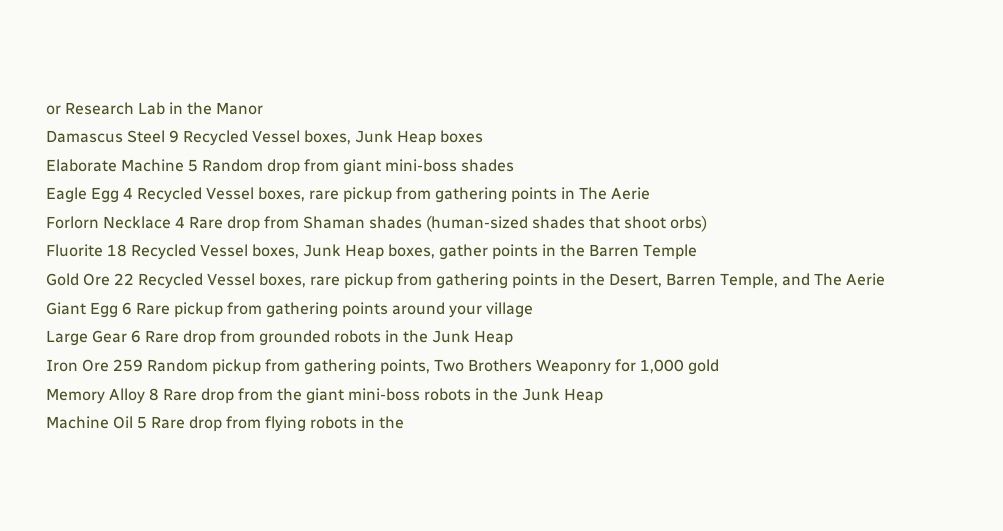or Research Lab in the Manor
Damascus Steel 9 Recycled Vessel boxes, Junk Heap boxes
Elaborate Machine 5 Random drop from giant mini-boss shades
Eagle Egg 4 Recycled Vessel boxes, rare pickup from gathering points in The Aerie
Forlorn Necklace 4 Rare drop from Shaman shades (human-sized shades that shoot orbs)
Fluorite 18 Recycled Vessel boxes, Junk Heap boxes, gather points in the Barren Temple
Gold Ore 22 Recycled Vessel boxes, rare pickup from gathering points in the Desert, Barren Temple, and The Aerie
Giant Egg 6 Rare pickup from gathering points around your village
Large Gear 6 Rare drop from grounded robots in the Junk Heap
Iron Ore 259 Random pickup from gathering points, Two Brothers Weaponry for 1,000 gold
Memory Alloy 8 Rare drop from the giant mini-boss robots in the Junk Heap
Machine Oil 5 Rare drop from flying robots in the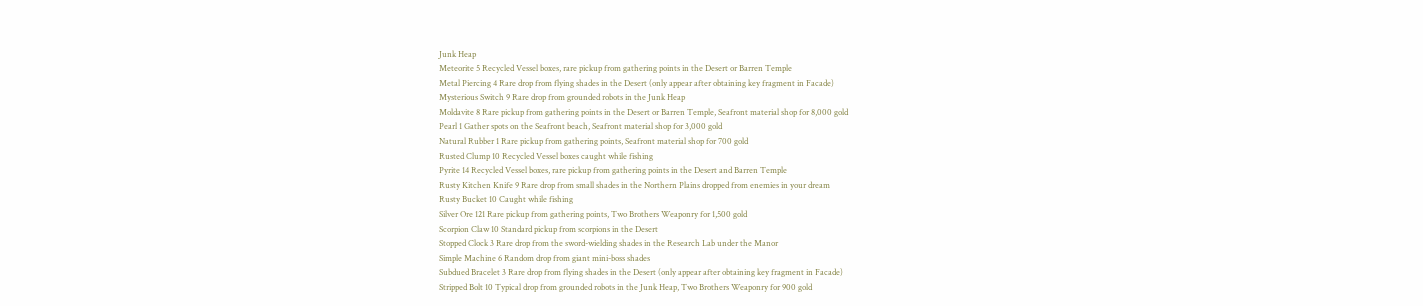Junk Heap
Meteorite 5 Recycled Vessel boxes, rare pickup from gathering points in the Desert or Barren Temple
Metal Piercing 4 Rare drop from flying shades in the Desert (only appear after obtaining key fragment in Facade)
Mysterious Switch 9 Rare drop from grounded robots in the Junk Heap
Moldavite 8 Rare pickup from gathering points in the Desert or Barren Temple, Seafront material shop for 8,000 gold
Pearl 1 Gather spots on the Seafront beach, Seafront material shop for 3,000 gold
Natural Rubber 1 Rare pickup from gathering points, Seafront material shop for 700 gold
Rusted Clump 10 Recycled Vessel boxes caught while fishing
Pyrite 14 Recycled Vessel boxes, rare pickup from gathering points in the Desert and Barren Temple
Rusty Kitchen Knife 9 Rare drop from small shades in the Northern Plains dropped from enemies in your dream
Rusty Bucket 10 Caught while fishing
Silver Ore 121 Rare pickup from gathering points, Two Brothers Weaponry for 1,500 gold
Scorpion Claw 10 Standard pickup from scorpions in the Desert
Stopped Clock 3 Rare drop from the sword-wielding shades in the Research Lab under the Manor
Simple Machine 6 Random drop from giant mini-boss shades
Subdued Bracelet 3 Rare drop from flying shades in the Desert (only appear after obtaining key fragment in Facade)
Stripped Bolt 10 Typical drop from grounded robots in the Junk Heap, Two Brothers Weaponry for 900 gold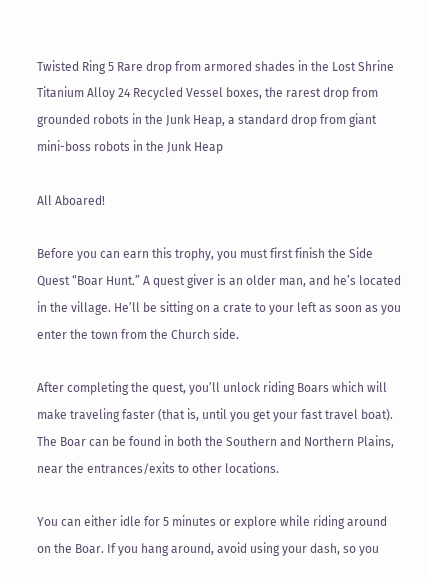Twisted Ring 5 Rare drop from armored shades in the Lost Shrine
Titanium Alloy 24 Recycled Vessel boxes, the rarest drop from grounded robots in the Junk Heap, a standard drop from giant mini-boss robots in the Junk Heap

All Aboared!

Before you can earn this trophy, you must first finish the Side Quest “Boar Hunt.” A quest giver is an older man, and he’s located in the village. He’ll be sitting on a crate to your left as soon as you enter the town from the Church side.

After completing the quest, you’ll unlock riding Boars which will make traveling faster (that is, until you get your fast travel boat). The Boar can be found in both the Southern and Northern Plains, near the entrances/exits to other locations.

You can either idle for 5 minutes or explore while riding around on the Boar. If you hang around, avoid using your dash, so you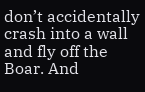don’t accidentally crash into a wall and fly off the Boar. And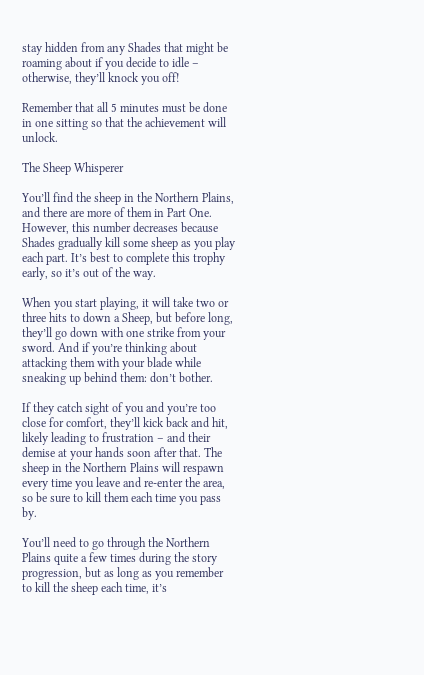stay hidden from any Shades that might be roaming about if you decide to idle – otherwise, they’ll knock you off!

Remember that all 5 minutes must be done in one sitting so that the achievement will unlock.

The Sheep Whisperer

You’ll find the sheep in the Northern Plains, and there are more of them in Part One. However, this number decreases because Shades gradually kill some sheep as you play each part. It’s best to complete this trophy early, so it’s out of the way.

When you start playing, it will take two or three hits to down a Sheep, but before long, they’ll go down with one strike from your sword. And if you’re thinking about attacking them with your blade while sneaking up behind them: don’t bother.

If they catch sight of you and you’re too close for comfort, they’ll kick back and hit, likely leading to frustration – and their demise at your hands soon after that. The sheep in the Northern Plains will respawn every time you leave and re-enter the area, so be sure to kill them each time you pass by.

You’ll need to go through the Northern Plains quite a few times during the story progression, but as long as you remember to kill the sheep each time, it’s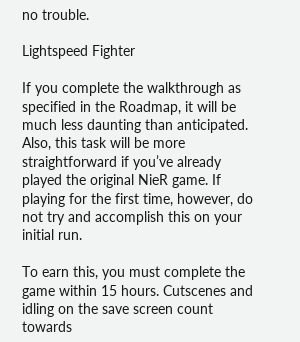no trouble.

Lightspeed Fighter

If you complete the walkthrough as specified in the Roadmap, it will be much less daunting than anticipated. Also, this task will be more straightforward if you’ve already played the original NieR game. If playing for the first time, however, do not try and accomplish this on your initial run.

To earn this, you must complete the game within 15 hours. Cutscenes and idling on the save screen count towards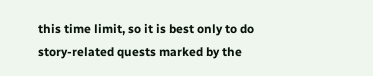this time limit, so it is best only to do story-related quests marked by the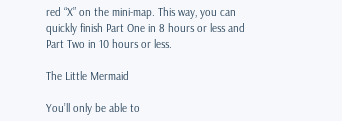red “X” on the mini-map. This way, you can quickly finish Part One in 8 hours or less and Part Two in 10 hours or less.

The Little Mermaid

You’ll only be able to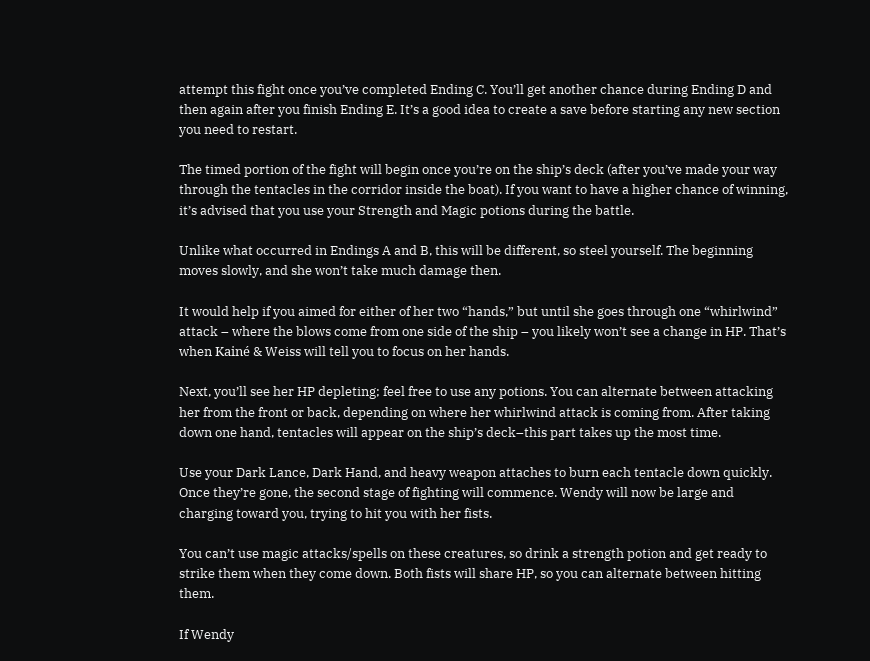attempt this fight once you’ve completed Ending C. You’ll get another chance during Ending D and then again after you finish Ending E. It’s a good idea to create a save before starting any new section you need to restart.

The timed portion of the fight will begin once you’re on the ship’s deck (after you’ve made your way through the tentacles in the corridor inside the boat). If you want to have a higher chance of winning, it’s advised that you use your Strength and Magic potions during the battle.

Unlike what occurred in Endings A and B, this will be different, so steel yourself. The beginning moves slowly, and she won’t take much damage then.

It would help if you aimed for either of her two “hands,” but until she goes through one “whirlwind” attack – where the blows come from one side of the ship – you likely won’t see a change in HP. That’s when Kainé & Weiss will tell you to focus on her hands.

Next, you’ll see her HP depleting; feel free to use any potions. You can alternate between attacking her from the front or back, depending on where her whirlwind attack is coming from. After taking down one hand, tentacles will appear on the ship’s deck–this part takes up the most time.

Use your Dark Lance, Dark Hand, and heavy weapon attaches to burn each tentacle down quickly. Once they’re gone, the second stage of fighting will commence. Wendy will now be large and charging toward you, trying to hit you with her fists.

You can’t use magic attacks/spells on these creatures, so drink a strength potion and get ready to strike them when they come down. Both fists will share HP, so you can alternate between hitting them.

If Wendy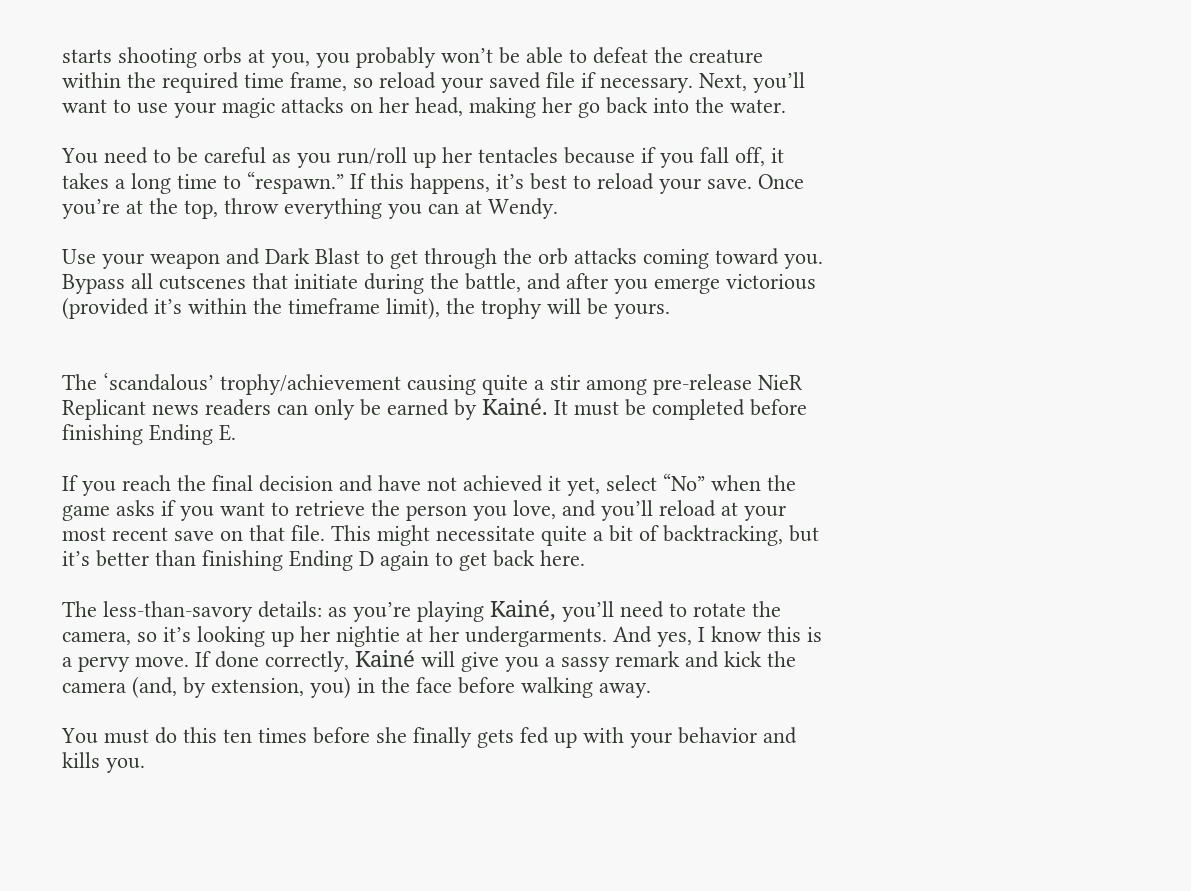starts shooting orbs at you, you probably won’t be able to defeat the creature within the required time frame, so reload your saved file if necessary. Next, you’ll want to use your magic attacks on her head, making her go back into the water.

You need to be careful as you run/roll up her tentacles because if you fall off, it takes a long time to “respawn.” If this happens, it’s best to reload your save. Once you’re at the top, throw everything you can at Wendy.

Use your weapon and Dark Blast to get through the orb attacks coming toward you. Bypass all cutscenes that initiate during the battle, and after you emerge victorious (provided it’s within the timeframe limit), the trophy will be yours.


The ‘scandalous’ trophy/achievement causing quite a stir among pre-release NieR Replicant news readers can only be earned by Kainé. It must be completed before finishing Ending E.

If you reach the final decision and have not achieved it yet, select “No” when the game asks if you want to retrieve the person you love, and you’ll reload at your most recent save on that file. This might necessitate quite a bit of backtracking, but it’s better than finishing Ending D again to get back here.

The less-than-savory details: as you’re playing Kainé, you’ll need to rotate the camera, so it’s looking up her nightie at her undergarments. And yes, I know this is a pervy move. If done correctly, Kainé will give you a sassy remark and kick the camera (and, by extension, you) in the face before walking away.

You must do this ten times before she finally gets fed up with your behavior and kills you.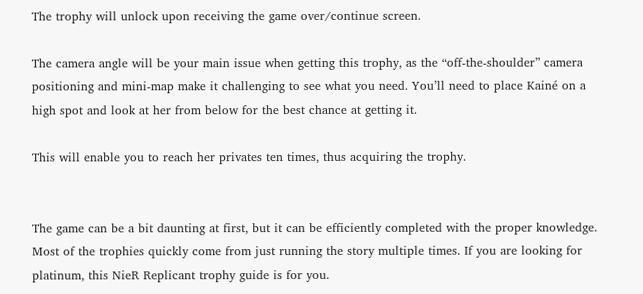The trophy will unlock upon receiving the game over/continue screen.

The camera angle will be your main issue when getting this trophy, as the “off-the-shoulder” camera positioning and mini-map make it challenging to see what you need. You’ll need to place Kainé on a high spot and look at her from below for the best chance at getting it.

This will enable you to reach her privates ten times, thus acquiring the trophy.


The game can be a bit daunting at first, but it can be efficiently completed with the proper knowledge. Most of the trophies quickly come from just running the story multiple times. If you are looking for platinum, this NieR Replicant trophy guide is for you.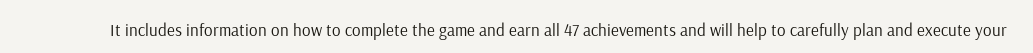It includes information on how to complete the game and earn all 47 achievements and will help to carefully plan and execute your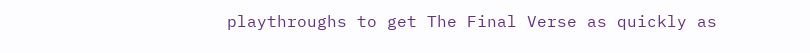playthroughs to get The Final Verse as quickly as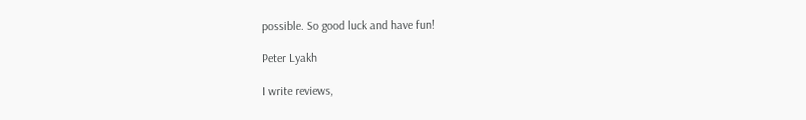possible. So good luck and have fun!

Peter Lyakh

I write reviews,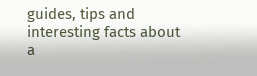guides, tips and interesting facts about a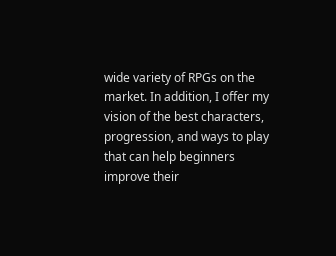wide variety of RPGs on the market. In addition, I offer my vision of the best characters, progression, and ways to play that can help beginners improve their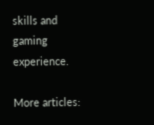skills and gaming experience.

More articles: